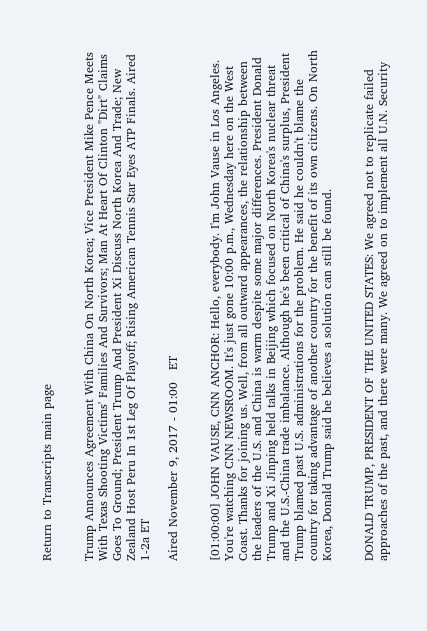Return to Transcripts main page


Trump Announces Agreement With China On North Korea; Vice President Mike Pence Meets With Texas Shooting Victims' Families And Survivors; Man At Heart Of Clinton "Dirt" Claims Goes To Ground; President Trump And President Xi Discuss North Korea And Trade; New Zealand Host Peru In 1st Leg Of Playoff; Rising American Tennis Star Eyes ATP Finals. Aired 1-2a ET

Aired November 9, 2017 - 01:00   ET


[01:00:00] JOHN VAUSE, CNN ANCHOR: Hello, everybody. I'm John Vause in Los Angeles. You're watching CNN NEWSROOM. It's just gone 10:00 p.m., Wednesday here on the West Coast. Thanks for joining us. Well, from all outward appearances, the relationship between the leaders of the U.S. and China is warm despite some major differences. President Donald Trump and Xi Jinping held talks in Beijing which focused on North Korea's nuclear threat and the U.S.-China trade imbalance. Although he's been critical of China's surplus, President Trump blamed past U.S. administrations for the problem. He said he couldn't blame the country for taking advantage of another country for the benefit of its own citizens. On North Korea, Donald Trump said he believes a solution can still be found.


DONALD TRUMP, PRESIDENT OF THE UNITED STATES: We agreed not to replicate failed approaches of the past, and there were many. We agreed on to implement all U.N. Security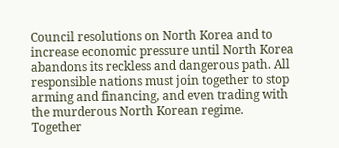Council resolutions on North Korea and to increase economic pressure until North Korea abandons its reckless and dangerous path. All responsible nations must join together to stop arming and financing, and even trading with the murderous North Korean regime. Together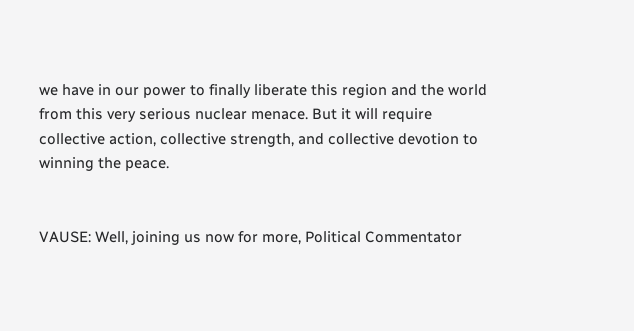we have in our power to finally liberate this region and the world from this very serious nuclear menace. But it will require collective action, collective strength, and collective devotion to winning the peace.


VAUSE: Well, joining us now for more, Political Commentator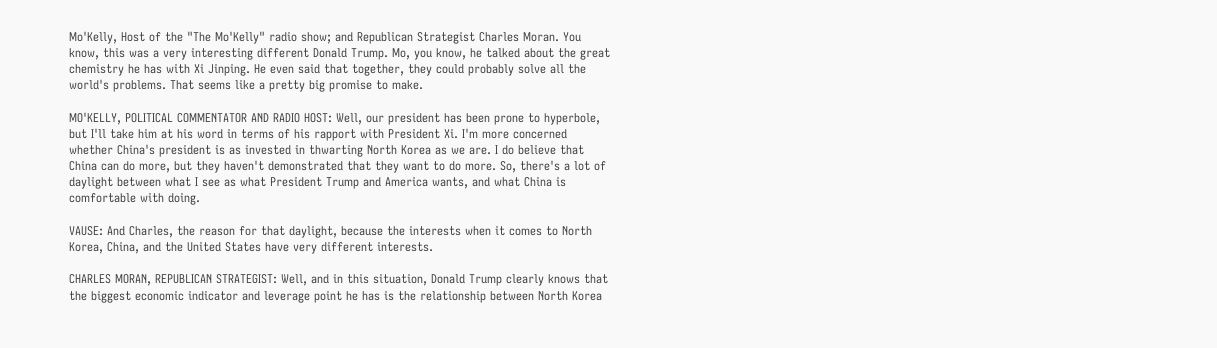Mo'Kelly, Host of the "The Mo'Kelly" radio show; and Republican Strategist Charles Moran. You know, this was a very interesting different Donald Trump. Mo, you know, he talked about the great chemistry he has with Xi Jinping. He even said that together, they could probably solve all the world's problems. That seems like a pretty big promise to make.

MO'KELLY, POLITICAL COMMENTATOR AND RADIO HOST: Well, our president has been prone to hyperbole, but I'll take him at his word in terms of his rapport with President Xi. I'm more concerned whether China's president is as invested in thwarting North Korea as we are. I do believe that China can do more, but they haven't demonstrated that they want to do more. So, there's a lot of daylight between what I see as what President Trump and America wants, and what China is comfortable with doing.

VAUSE: And Charles, the reason for that daylight, because the interests when it comes to North Korea, China, and the United States have very different interests.

CHARLES MORAN, REPUBLICAN STRATEGIST: Well, and in this situation, Donald Trump clearly knows that the biggest economic indicator and leverage point he has is the relationship between North Korea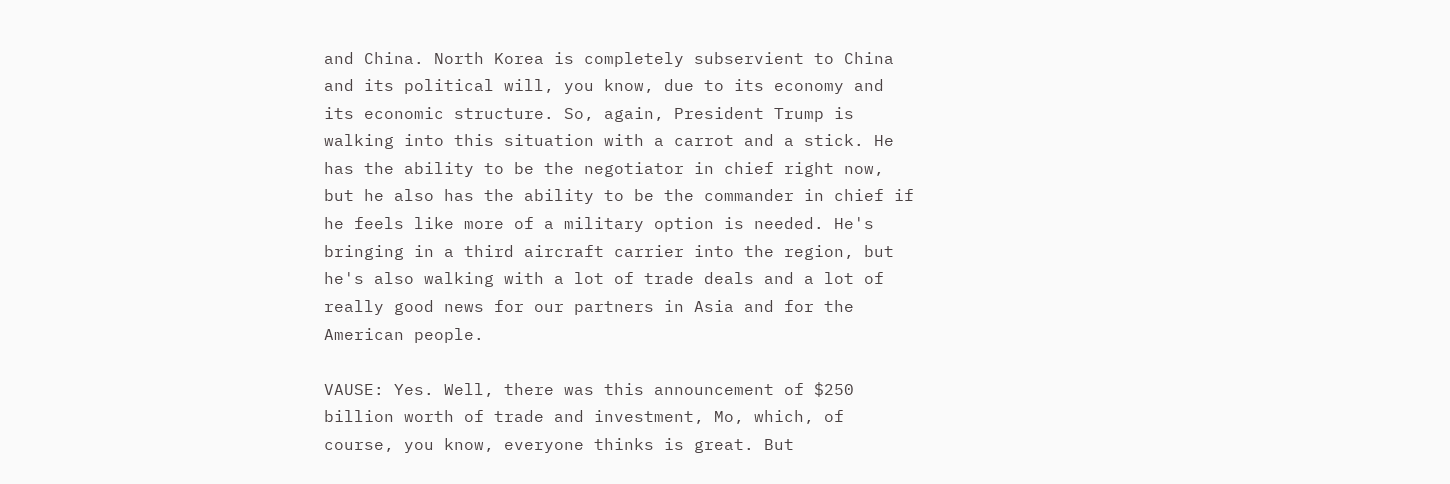and China. North Korea is completely subservient to China and its political will, you know, due to its economy and its economic structure. So, again, President Trump is walking into this situation with a carrot and a stick. He has the ability to be the negotiator in chief right now, but he also has the ability to be the commander in chief if he feels like more of a military option is needed. He's bringing in a third aircraft carrier into the region, but he's also walking with a lot of trade deals and a lot of really good news for our partners in Asia and for the American people.

VAUSE: Yes. Well, there was this announcement of $250 billion worth of trade and investment, Mo, which, of course, you know, everyone thinks is great. But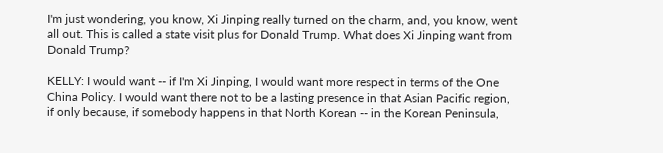I'm just wondering, you know, Xi Jinping really turned on the charm, and, you know, went all out. This is called a state visit plus for Donald Trump. What does Xi Jinping want from Donald Trump?

KELLY: I would want -- if I'm Xi Jinping, I would want more respect in terms of the One China Policy. I would want there not to be a lasting presence in that Asian Pacific region, if only because, if somebody happens in that North Korean -- in the Korean Peninsula,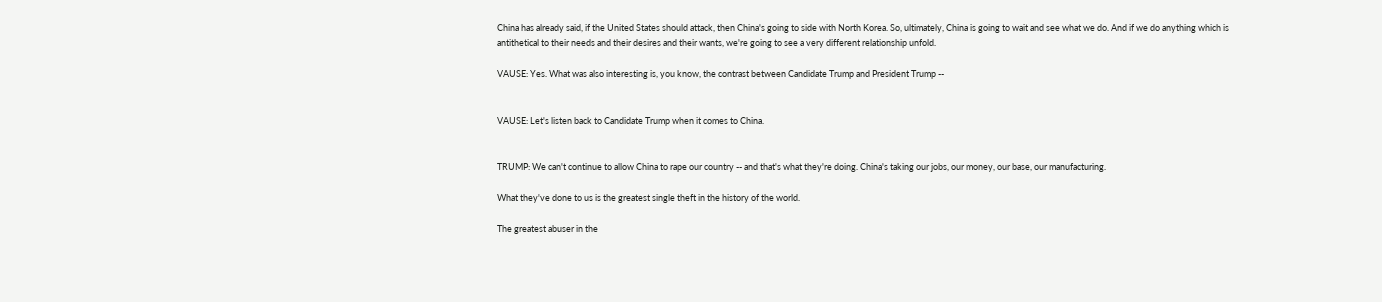China has already said, if the United States should attack, then China's going to side with North Korea. So, ultimately, China is going to wait and see what we do. And if we do anything which is antithetical to their needs and their desires and their wants, we're going to see a very different relationship unfold.

VAUSE: Yes. What was also interesting is, you know, the contrast between Candidate Trump and President Trump --


VAUSE: Let's listen back to Candidate Trump when it comes to China.


TRUMP: We can't continue to allow China to rape our country -- and that's what they're doing. China's taking our jobs, our money, our base, our manufacturing.

What they've done to us is the greatest single theft in the history of the world.

The greatest abuser in the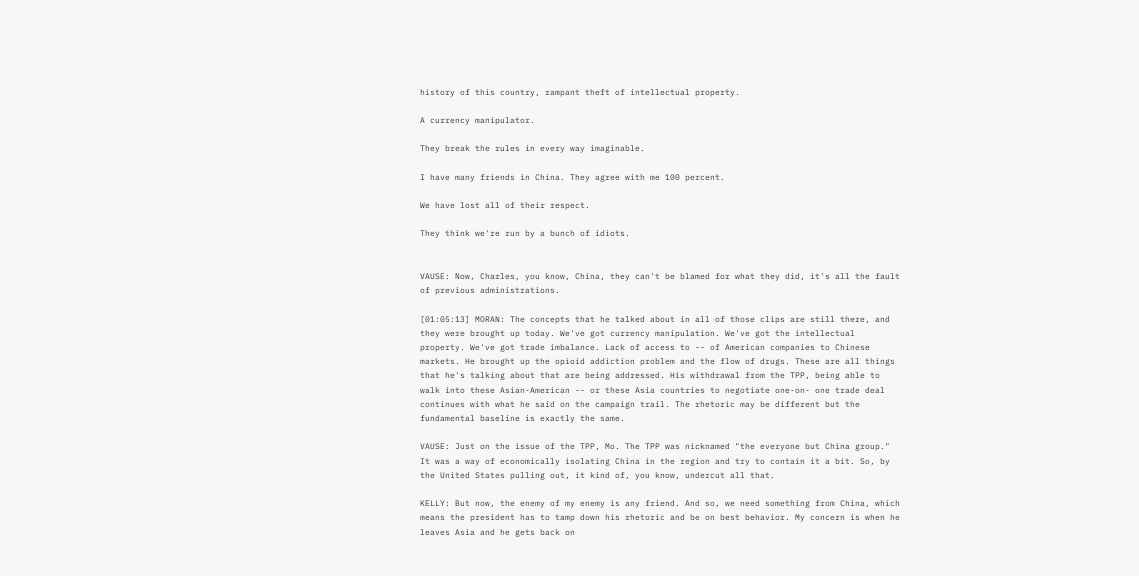history of this country, rampant theft of intellectual property.

A currency manipulator.

They break the rules in every way imaginable.

I have many friends in China. They agree with me 100 percent.

We have lost all of their respect.

They think we're run by a bunch of idiots.


VAUSE: Now, Charles, you know, China, they can't be blamed for what they did, it's all the fault of previous administrations.

[01:05:13] MORAN: The concepts that he talked about in all of those clips are still there, and they were brought up today. We've got currency manipulation. We've got the intellectual property. We've got trade imbalance. Lack of access to -- of American companies to Chinese markets. He brought up the opioid addiction problem and the flow of drugs. These are all things that he's talking about that are being addressed. His withdrawal from the TPP, being able to walk into these Asian-American -- or these Asia countries to negotiate one-on- one trade deal continues with what he said on the campaign trail. The rhetoric may be different but the fundamental baseline is exactly the same.

VAUSE: Just on the issue of the TPP, Mo. The TPP was nicknamed "the everyone but China group." It was a way of economically isolating China in the region and try to contain it a bit. So, by the United States pulling out, it kind of, you know, undercut all that.

KELLY: But now, the enemy of my enemy is any friend. And so, we need something from China, which means the president has to tamp down his rhetoric and be on best behavior. My concern is when he leaves Asia and he gets back on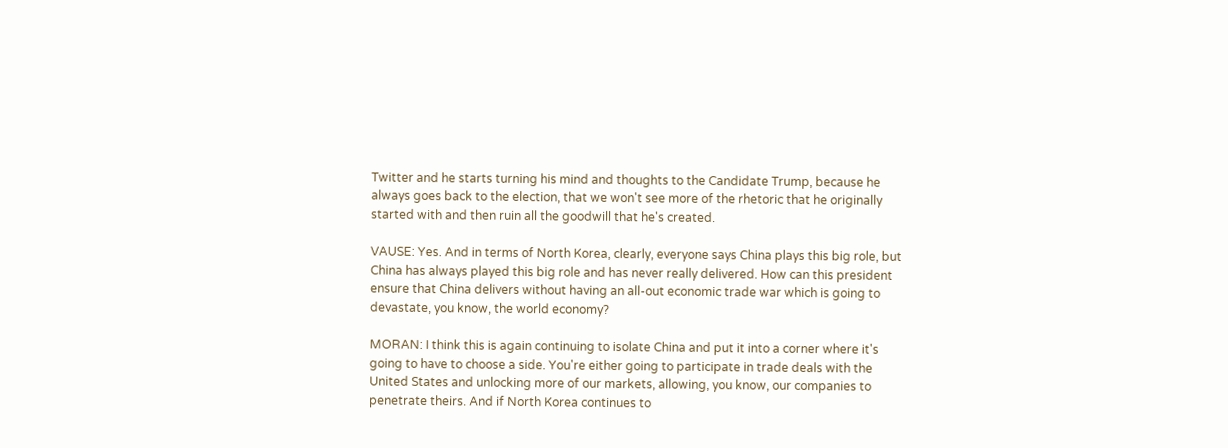Twitter and he starts turning his mind and thoughts to the Candidate Trump, because he always goes back to the election, that we won't see more of the rhetoric that he originally started with and then ruin all the goodwill that he's created.

VAUSE: Yes. And in terms of North Korea, clearly, everyone says China plays this big role, but China has always played this big role and has never really delivered. How can this president ensure that China delivers without having an all-out economic trade war which is going to devastate, you know, the world economy?

MORAN: I think this is again continuing to isolate China and put it into a corner where it's going to have to choose a side. You're either going to participate in trade deals with the United States and unlocking more of our markets, allowing, you know, our companies to penetrate theirs. And if North Korea continues to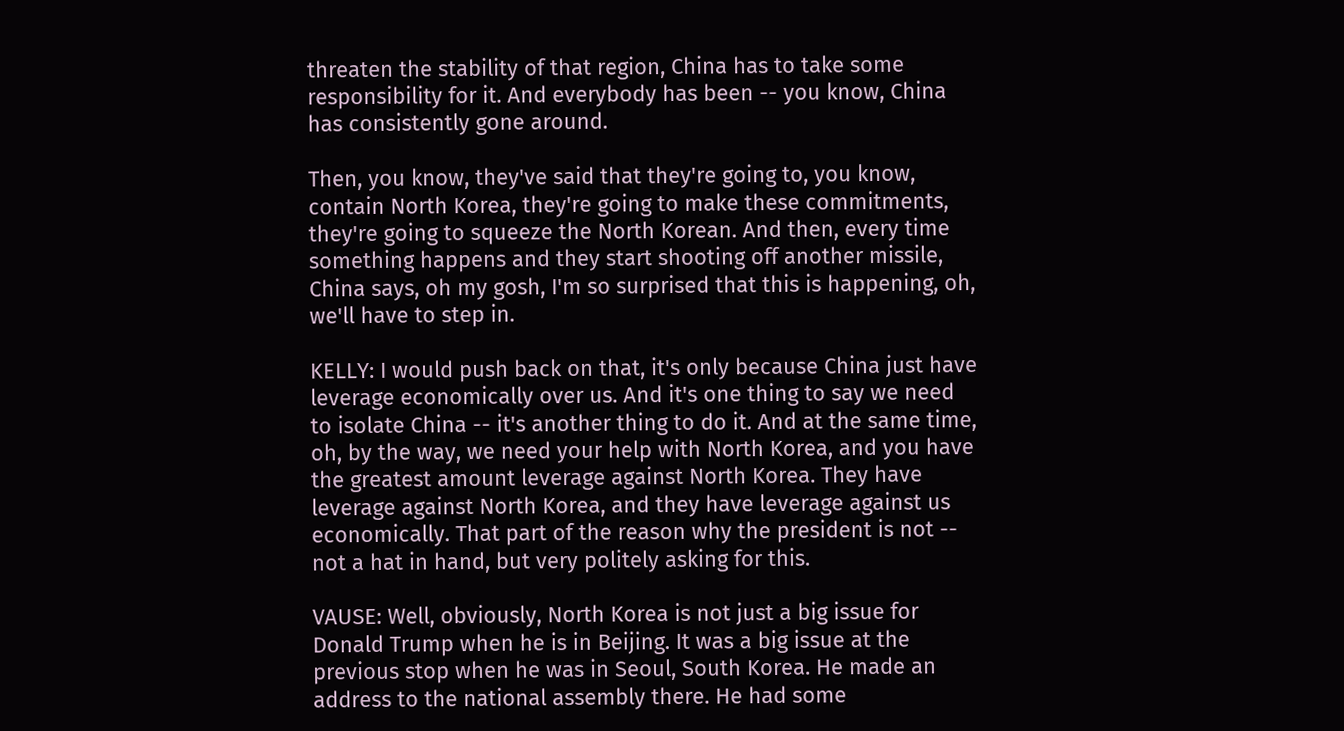threaten the stability of that region, China has to take some responsibility for it. And everybody has been -- you know, China has consistently gone around.

Then, you know, they've said that they're going to, you know, contain North Korea, they're going to make these commitments, they're going to squeeze the North Korean. And then, every time something happens and they start shooting off another missile, China says, oh my gosh, I'm so surprised that this is happening, oh, we'll have to step in.

KELLY: I would push back on that, it's only because China just have leverage economically over us. And it's one thing to say we need to isolate China -- it's another thing to do it. And at the same time, oh, by the way, we need your help with North Korea, and you have the greatest amount leverage against North Korea. They have leverage against North Korea, and they have leverage against us economically. That part of the reason why the president is not -- not a hat in hand, but very politely asking for this.

VAUSE: Well, obviously, North Korea is not just a big issue for Donald Trump when he is in Beijing. It was a big issue at the previous stop when he was in Seoul, South Korea. He made an address to the national assembly there. He had some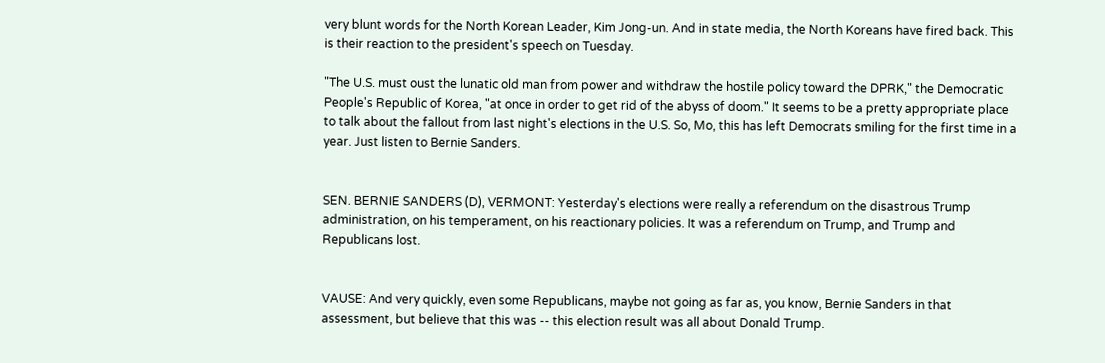very blunt words for the North Korean Leader, Kim Jong-un. And in state media, the North Koreans have fired back. This is their reaction to the president's speech on Tuesday.

"The U.S. must oust the lunatic old man from power and withdraw the hostile policy toward the DPRK," the Democratic People's Republic of Korea, "at once in order to get rid of the abyss of doom." It seems to be a pretty appropriate place to talk about the fallout from last night's elections in the U.S. So, Mo, this has left Democrats smiling for the first time in a year. Just listen to Bernie Sanders.


SEN. BERNIE SANDERS (D), VERMONT: Yesterday's elections were really a referendum on the disastrous Trump administration, on his temperament, on his reactionary policies. It was a referendum on Trump, and Trump and Republicans lost.


VAUSE: And very quickly, even some Republicans, maybe not going as far as, you know, Bernie Sanders in that assessment, but believe that this was -- this election result was all about Donald Trump.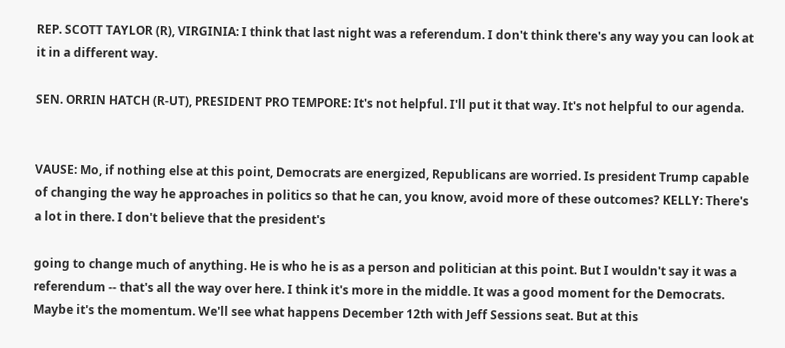REP. SCOTT TAYLOR (R), VIRGINIA: I think that last night was a referendum. I don't think there's any way you can look at it in a different way.

SEN. ORRIN HATCH (R-UT), PRESIDENT PRO TEMPORE: It's not helpful. I'll put it that way. It's not helpful to our agenda.


VAUSE: Mo, if nothing else at this point, Democrats are energized, Republicans are worried. Is president Trump capable of changing the way he approaches in politics so that he can, you know, avoid more of these outcomes? KELLY: There's a lot in there. I don't believe that the president's

going to change much of anything. He is who he is as a person and politician at this point. But I wouldn't say it was a referendum -- that's all the way over here. I think it's more in the middle. It was a good moment for the Democrats. Maybe it's the momentum. We'll see what happens December 12th with Jeff Sessions seat. But at this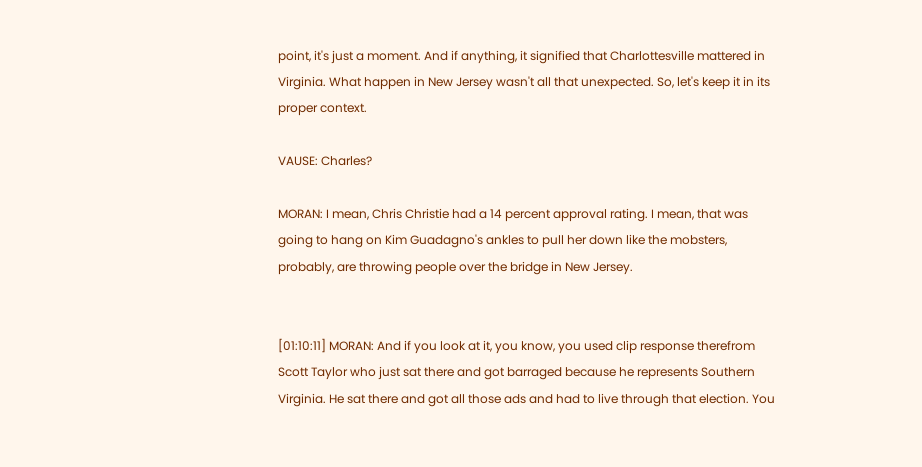point, it's just a moment. And if anything, it signified that Charlottesville mattered in Virginia. What happen in New Jersey wasn't all that unexpected. So, let's keep it in its proper context.

VAUSE: Charles?

MORAN: I mean, Chris Christie had a 14 percent approval rating. I mean, that was going to hang on Kim Guadagno's ankles to pull her down like the mobsters, probably, are throwing people over the bridge in New Jersey.


[01:10:11] MORAN: And if you look at it, you know, you used clip response therefrom Scott Taylor who just sat there and got barraged because he represents Southern Virginia. He sat there and got all those ads and had to live through that election. You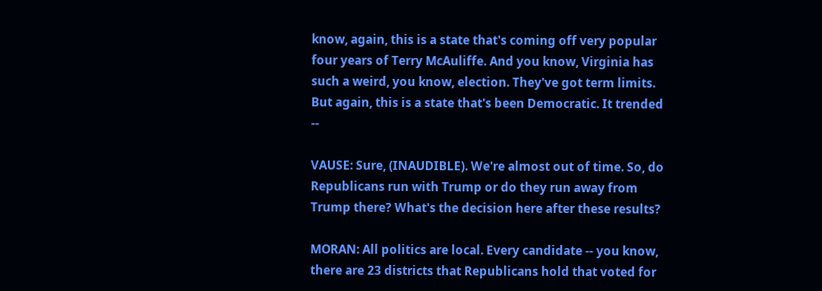know, again, this is a state that's coming off very popular four years of Terry McAuliffe. And you know, Virginia has such a weird, you know, election. They've got term limits. But again, this is a state that's been Democratic. It trended --

VAUSE: Sure, (INAUDIBLE). We're almost out of time. So, do Republicans run with Trump or do they run away from Trump there? What's the decision here after these results?

MORAN: All politics are local. Every candidate -- you know, there are 23 districts that Republicans hold that voted for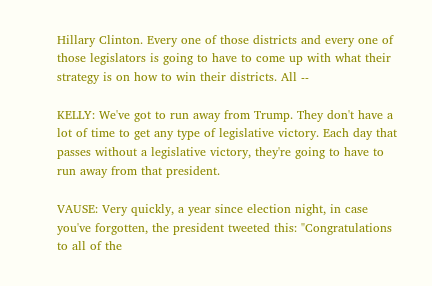Hillary Clinton. Every one of those districts and every one of those legislators is going to have to come up with what their strategy is on how to win their districts. All --

KELLY: We've got to run away from Trump. They don't have a lot of time to get any type of legislative victory. Each day that passes without a legislative victory, they're going to have to run away from that president.

VAUSE: Very quickly, a year since election night, in case you've forgotten, the president tweeted this: "Congratulations to all of the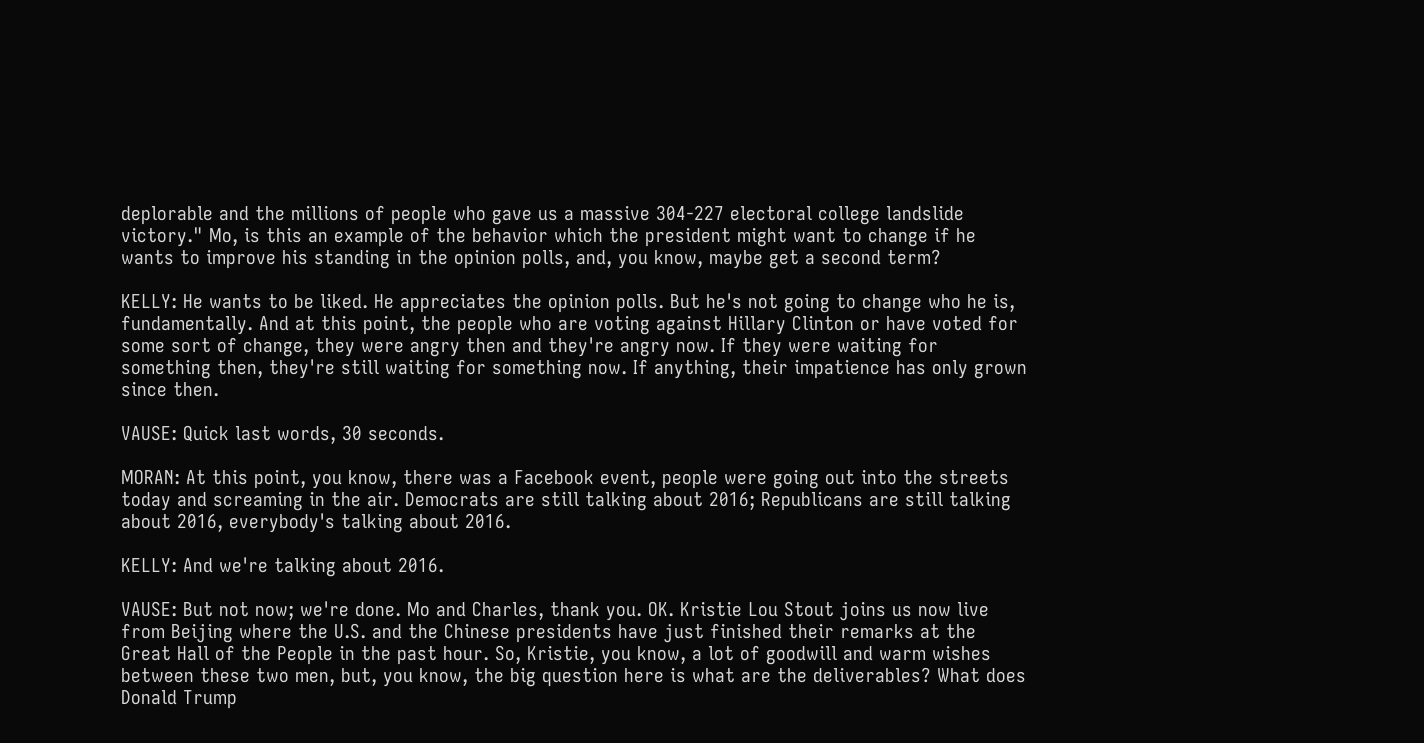deplorable and the millions of people who gave us a massive 304-227 electoral college landslide victory." Mo, is this an example of the behavior which the president might want to change if he wants to improve his standing in the opinion polls, and, you know, maybe get a second term?

KELLY: He wants to be liked. He appreciates the opinion polls. But he's not going to change who he is, fundamentally. And at this point, the people who are voting against Hillary Clinton or have voted for some sort of change, they were angry then and they're angry now. If they were waiting for something then, they're still waiting for something now. If anything, their impatience has only grown since then.

VAUSE: Quick last words, 30 seconds.

MORAN: At this point, you know, there was a Facebook event, people were going out into the streets today and screaming in the air. Democrats are still talking about 2016; Republicans are still talking about 2016, everybody's talking about 2016.

KELLY: And we're talking about 2016.

VAUSE: But not now; we're done. Mo and Charles, thank you. OK. Kristie Lou Stout joins us now live from Beijing where the U.S. and the Chinese presidents have just finished their remarks at the Great Hall of the People in the past hour. So, Kristie, you know, a lot of goodwill and warm wishes between these two men, but, you know, the big question here is what are the deliverables? What does Donald Trump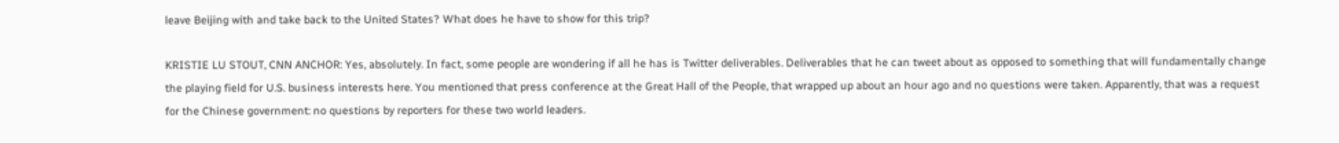leave Beijing with and take back to the United States? What does he have to show for this trip?

KRISTIE LU STOUT, CNN ANCHOR: Yes, absolutely. In fact, some people are wondering if all he has is Twitter deliverables. Deliverables that he can tweet about as opposed to something that will fundamentally change the playing field for U.S. business interests here. You mentioned that press conference at the Great Hall of the People, that wrapped up about an hour ago and no questions were taken. Apparently, that was a request for the Chinese government: no questions by reporters for these two world leaders.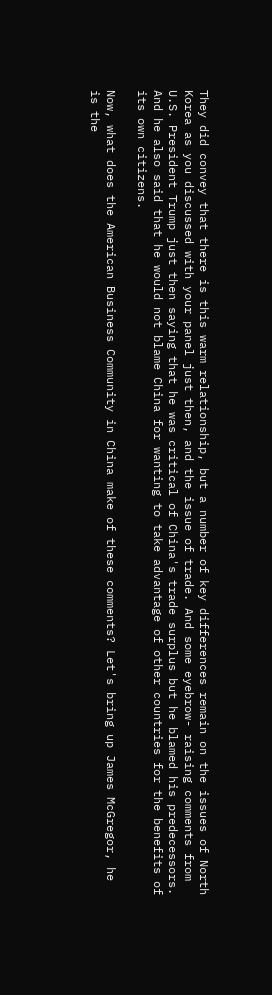They did convey that there is this warm relationship, but a number of key differences remain on the issues of North Korea as you discussed with your panel just then, and the issue of trade. And some eyebrow- raising comments from U.S. President Trump just then saying that he was critical of China's trade surplus but he blamed his predecessors. And he also said that he would not blame China for wanting to take advantage of other countries for the benefits of its own citizens.

Now, what does the American Business Community in China make of these comments? Let's bring up James McGregor, he is the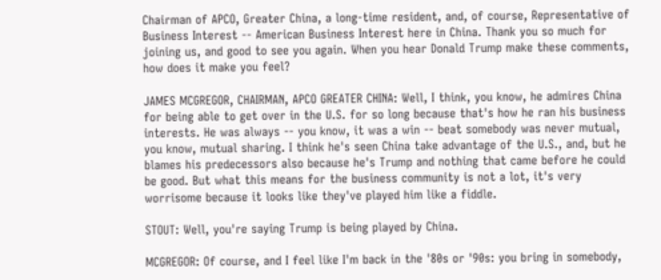Chairman of APCO, Greater China, a long-time resident, and, of course, Representative of Business Interest -- American Business Interest here in China. Thank you so much for joining us, and good to see you again. When you hear Donald Trump make these comments, how does it make you feel?

JAMES MCGREGOR, CHAIRMAN, APCO GREATER CHINA: Well, I think, you know, he admires China for being able to get over in the U.S. for so long because that's how he ran his business interests. He was always -- you know, it was a win -- beat somebody was never mutual, you know, mutual sharing. I think he's seen China take advantage of the U.S., and, but he blames his predecessors also because he's Trump and nothing that came before he could be good. But what this means for the business community is not a lot, it's very worrisome because it looks like they've played him like a fiddle.

STOUT: Well, you're saying Trump is being played by China.

MCGREGOR: Of course, and I feel like I'm back in the '80s or '90s: you bring in somebody,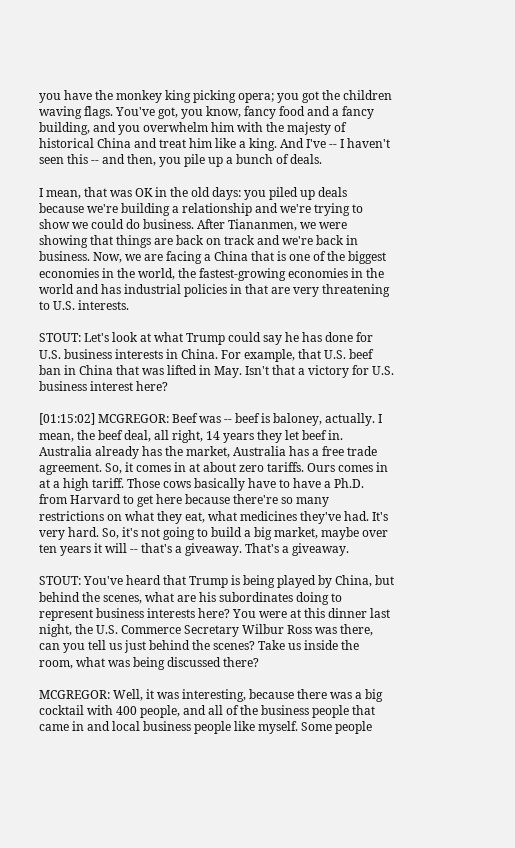you have the monkey king picking opera; you got the children waving flags. You've got, you know, fancy food and a fancy building, and you overwhelm him with the majesty of historical China and treat him like a king. And I've -- I haven't seen this -- and then, you pile up a bunch of deals.

I mean, that was OK in the old days: you piled up deals because we're building a relationship and we're trying to show we could do business. After Tiananmen, we were showing that things are back on track and we're back in business. Now, we are facing a China that is one of the biggest economies in the world, the fastest-growing economies in the world and has industrial policies in that are very threatening to U.S. interests.

STOUT: Let's look at what Trump could say he has done for U.S. business interests in China. For example, that U.S. beef ban in China that was lifted in May. Isn't that a victory for U.S. business interest here?

[01:15:02] MCGREGOR: Beef was -- beef is baloney, actually. I mean, the beef deal, all right, 14 years they let beef in. Australia already has the market, Australia has a free trade agreement. So, it comes in at about zero tariffs. Ours comes in at a high tariff. Those cows basically have to have a Ph.D. from Harvard to get here because there're so many restrictions on what they eat, what medicines they've had. It's very hard. So, it's not going to build a big market, maybe over ten years it will -- that's a giveaway. That's a giveaway.

STOUT: You've heard that Trump is being played by China, but behind the scenes, what are his subordinates doing to represent business interests here? You were at this dinner last night, the U.S. Commerce Secretary Wilbur Ross was there, can you tell us just behind the scenes? Take us inside the room, what was being discussed there?

MCGREGOR: Well, it was interesting, because there was a big cocktail with 400 people, and all of the business people that came in and local business people like myself. Some people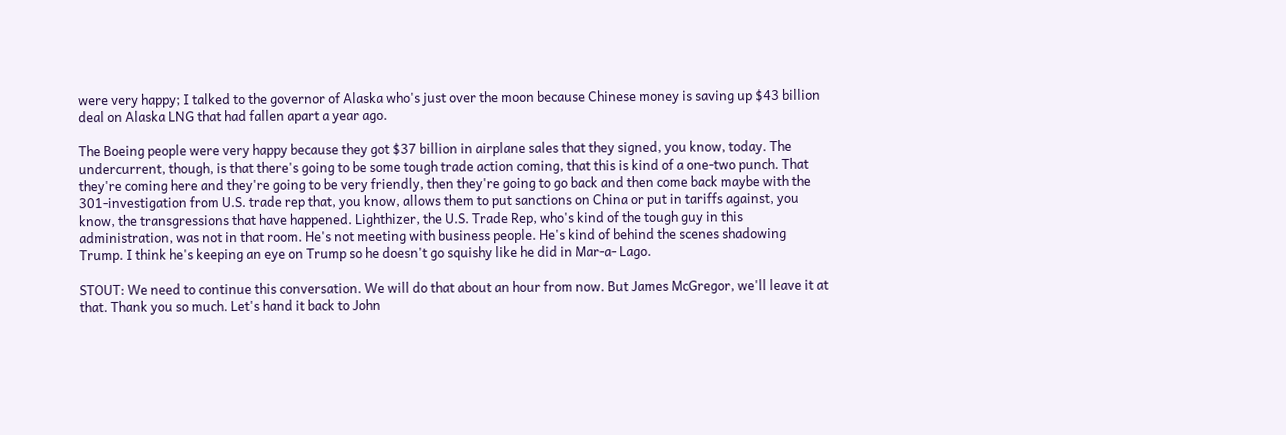were very happy; I talked to the governor of Alaska who's just over the moon because Chinese money is saving up $43 billion deal on Alaska LNG that had fallen apart a year ago.

The Boeing people were very happy because they got $37 billion in airplane sales that they signed, you know, today. The undercurrent, though, is that there's going to be some tough trade action coming, that this is kind of a one-two punch. That they're coming here and they're going to be very friendly, then they're going to go back and then come back maybe with the 301-investigation from U.S. trade rep that, you know, allows them to put sanctions on China or put in tariffs against, you know, the transgressions that have happened. Lighthizer, the U.S. Trade Rep, who's kind of the tough guy in this administration, was not in that room. He's not meeting with business people. He's kind of behind the scenes shadowing Trump. I think he's keeping an eye on Trump so he doesn't go squishy like he did in Mar-a- Lago.

STOUT: We need to continue this conversation. We will do that about an hour from now. But James McGregor, we'll leave it at that. Thank you so much. Let's hand it back to John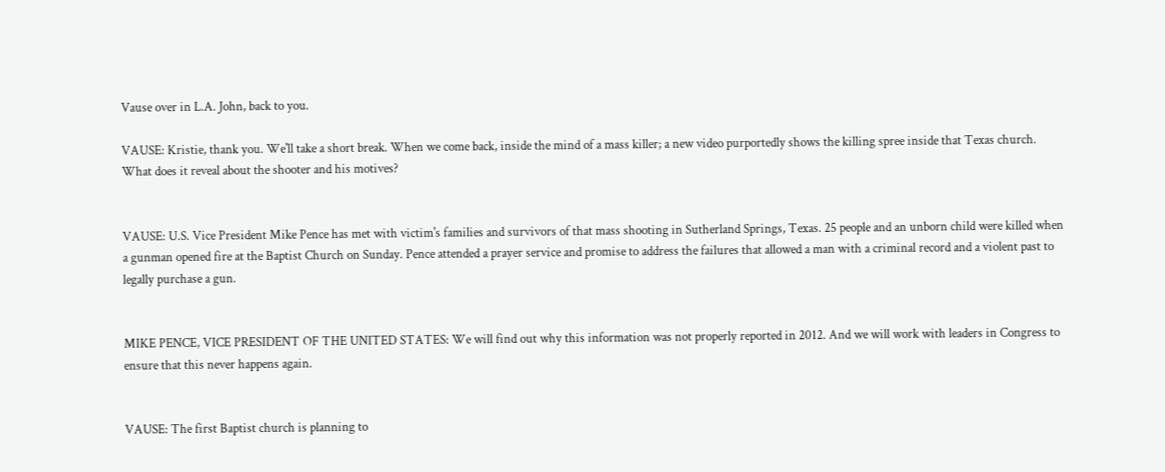Vause over in L.A. John, back to you.

VAUSE: Kristie, thank you. We'll take a short break. When we come back, inside the mind of a mass killer; a new video purportedly shows the killing spree inside that Texas church. What does it reveal about the shooter and his motives?


VAUSE: U.S. Vice President Mike Pence has met with victim's families and survivors of that mass shooting in Sutherland Springs, Texas. 25 people and an unborn child were killed when a gunman opened fire at the Baptist Church on Sunday. Pence attended a prayer service and promise to address the failures that allowed a man with a criminal record and a violent past to legally purchase a gun.


MIKE PENCE, VICE PRESIDENT OF THE UNITED STATES: We will find out why this information was not properly reported in 2012. And we will work with leaders in Congress to ensure that this never happens again.


VAUSE: The first Baptist church is planning to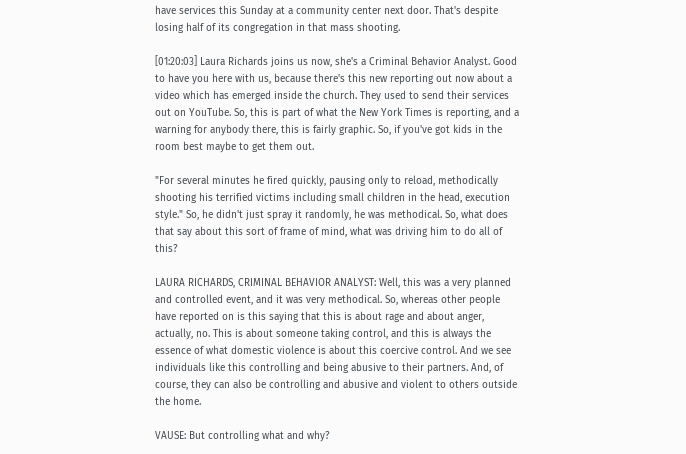have services this Sunday at a community center next door. That's despite losing half of its congregation in that mass shooting.

[01:20:03] Laura Richards joins us now, she's a Criminal Behavior Analyst. Good to have you here with us, because there's this new reporting out now about a video which has emerged inside the church. They used to send their services out on YouTube. So, this is part of what the New York Times is reporting, and a warning for anybody there, this is fairly graphic. So, if you've got kids in the room best maybe to get them out.

"For several minutes he fired quickly, pausing only to reload, methodically shooting his terrified victims including small children in the head, execution style." So, he didn't just spray it randomly, he was methodical. So, what does that say about this sort of frame of mind, what was driving him to do all of this?

LAURA RICHARDS, CRIMINAL BEHAVIOR ANALYST: Well, this was a very planned and controlled event, and it was very methodical. So, whereas other people have reported on is this saying that this is about rage and about anger, actually, no. This is about someone taking control, and this is always the essence of what domestic violence is about this coercive control. And we see individuals like this controlling and being abusive to their partners. And, of course, they can also be controlling and abusive and violent to others outside the home.

VAUSE: But controlling what and why?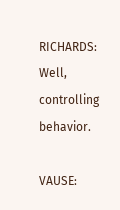RICHARDS: Well, controlling behavior.

VAUSE: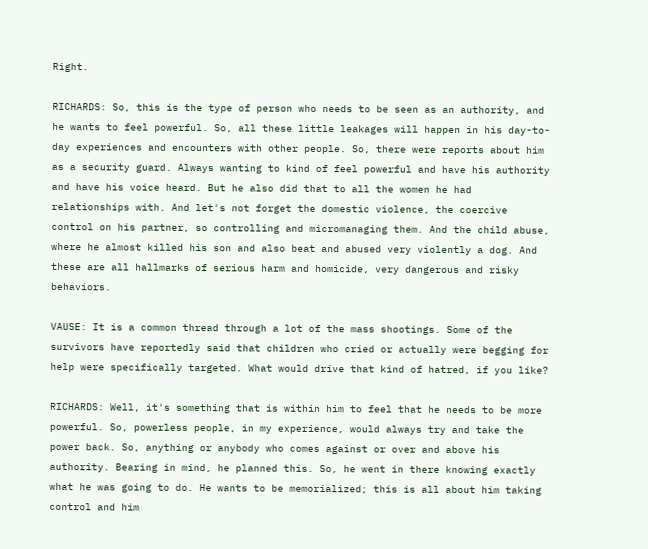Right.

RICHARDS: So, this is the type of person who needs to be seen as an authority, and he wants to feel powerful. So, all these little leakages will happen in his day-to-day experiences and encounters with other people. So, there were reports about him as a security guard. Always wanting to kind of feel powerful and have his authority and have his voice heard. But he also did that to all the women he had relationships with. And let's not forget the domestic violence, the coercive control on his partner, so controlling and micromanaging them. And the child abuse, where he almost killed his son and also beat and abused very violently a dog. And these are all hallmarks of serious harm and homicide, very dangerous and risky behaviors.

VAUSE: It is a common thread through a lot of the mass shootings. Some of the survivors have reportedly said that children who cried or actually were begging for help were specifically targeted. What would drive that kind of hatred, if you like?

RICHARDS: Well, it's something that is within him to feel that he needs to be more powerful. So, powerless people, in my experience, would always try and take the power back. So, anything or anybody who comes against or over and above his authority. Bearing in mind, he planned this. So, he went in there knowing exactly what he was going to do. He wants to be memorialized; this is all about him taking control and him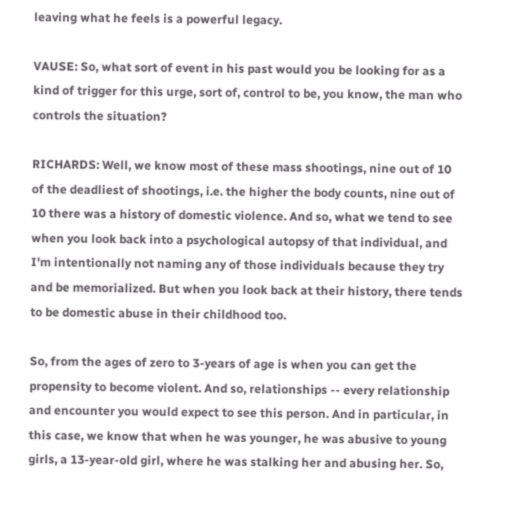leaving what he feels is a powerful legacy.

VAUSE: So, what sort of event in his past would you be looking for as a kind of trigger for this urge, sort of, control to be, you know, the man who controls the situation?

RICHARDS: Well, we know most of these mass shootings, nine out of 10 of the deadliest of shootings, i.e. the higher the body counts, nine out of 10 there was a history of domestic violence. And so, what we tend to see when you look back into a psychological autopsy of that individual, and I'm intentionally not naming any of those individuals because they try and be memorialized. But when you look back at their history, there tends to be domestic abuse in their childhood too.

So, from the ages of zero to 3-years of age is when you can get the propensity to become violent. And so, relationships -- every relationship and encounter you would expect to see this person. And in particular, in this case, we know that when he was younger, he was abusive to young girls, a 13-year-old girl, where he was stalking her and abusing her. So,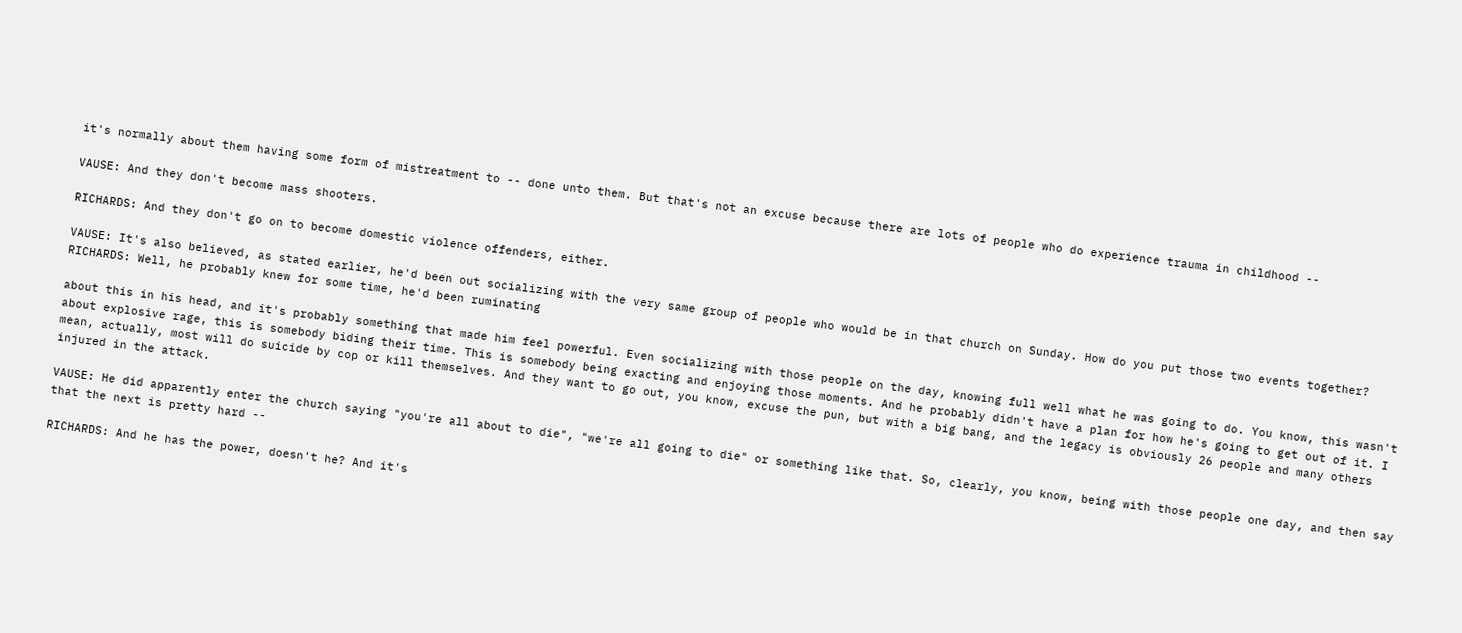it's normally about them having some form of mistreatment to -- done unto them. But that's not an excuse because there are lots of people who do experience trauma in childhood --

VAUSE: And they don't become mass shooters.

RICHARDS: And they don't go on to become domestic violence offenders, either.

VAUSE: It's also believed, as stated earlier, he'd been out socializing with the very same group of people who would be in that church on Sunday. How do you put those two events together? RICHARDS: Well, he probably knew for some time, he'd been ruminating

about this in his head, and it's probably something that made him feel powerful. Even socializing with those people on the day, knowing full well what he was going to do. You know, this wasn't about explosive rage, this is somebody biding their time. This is somebody being exacting and enjoying those moments. And he probably didn't have a plan for how he's going to get out of it. I mean, actually, most will do suicide by cop or kill themselves. And they want to go out, you know, excuse the pun, but with a big bang, and the legacy is obviously 26 people and many others injured in the attack.

VAUSE: He did apparently enter the church saying "you're all about to die", "we're all going to die" or something like that. So, clearly, you know, being with those people one day, and then say that the next is pretty hard --

RICHARDS: And he has the power, doesn't he? And it's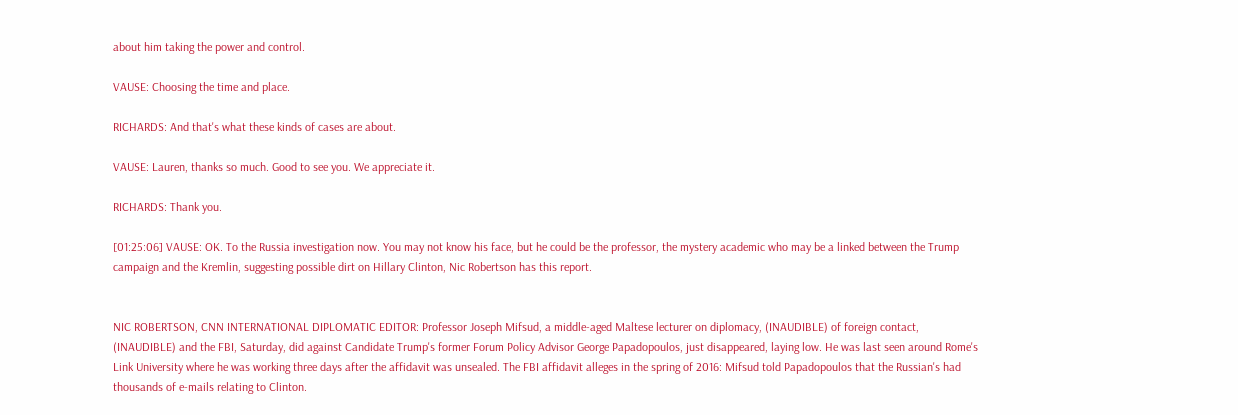about him taking the power and control.

VAUSE: Choosing the time and place.

RICHARDS: And that's what these kinds of cases are about.

VAUSE: Lauren, thanks so much. Good to see you. We appreciate it.

RICHARDS: Thank you.

[01:25:06] VAUSE: OK. To the Russia investigation now. You may not know his face, but he could be the professor, the mystery academic who may be a linked between the Trump campaign and the Kremlin, suggesting possible dirt on Hillary Clinton, Nic Robertson has this report.


NIC ROBERTSON, CNN INTERNATIONAL DIPLOMATIC EDITOR: Professor Joseph Mifsud, a middle-aged Maltese lecturer on diplomacy, (INAUDIBLE) of foreign contact, (INAUDIBLE) and the FBI, Saturday, did against Candidate Trump's former Forum Policy Advisor George Papadopoulos, just disappeared, laying low. He was last seen around Rome's Link University where he was working three days after the affidavit was unsealed. The FBI affidavit alleges in the spring of 2016: Mifsud told Papadopoulos that the Russian's had thousands of e-mails relating to Clinton.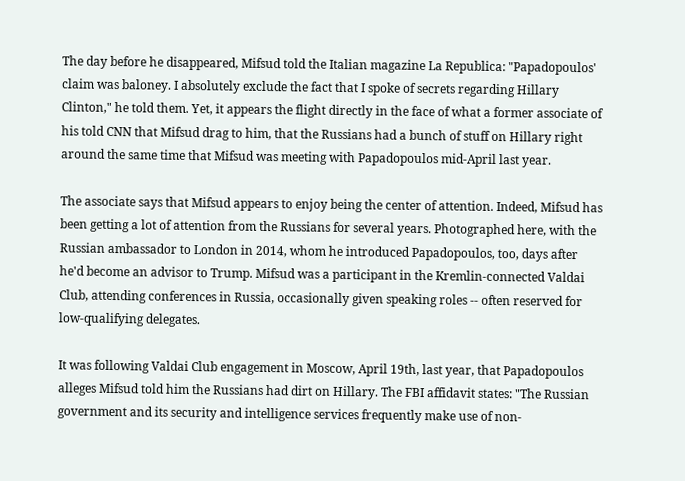The day before he disappeared, Mifsud told the Italian magazine La Republica: "Papadopoulos' claim was baloney. I absolutely exclude the fact that I spoke of secrets regarding Hillary Clinton," he told them. Yet, it appears the flight directly in the face of what a former associate of his told CNN that Mifsud drag to him, that the Russians had a bunch of stuff on Hillary right around the same time that Mifsud was meeting with Papadopoulos mid-April last year.

The associate says that Mifsud appears to enjoy being the center of attention. Indeed, Mifsud has been getting a lot of attention from the Russians for several years. Photographed here, with the Russian ambassador to London in 2014, whom he introduced Papadopoulos, too, days after he'd become an advisor to Trump. Mifsud was a participant in the Kremlin-connected Valdai Club, attending conferences in Russia, occasionally given speaking roles -- often reserved for low-qualifying delegates.

It was following Valdai Club engagement in Moscow, April 19th, last year, that Papadopoulos alleges Mifsud told him the Russians had dirt on Hillary. The FBI affidavit states: "The Russian government and its security and intelligence services frequently make use of non-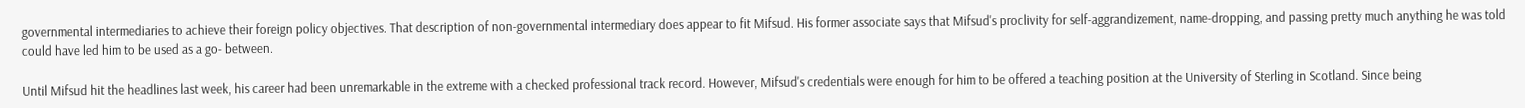governmental intermediaries to achieve their foreign policy objectives. That description of non-governmental intermediary does appear to fit Mifsud. His former associate says that Mifsud's proclivity for self-aggrandizement, name-dropping, and passing pretty much anything he was told could have led him to be used as a go- between.

Until Mifsud hit the headlines last week, his career had been unremarkable in the extreme with a checked professional track record. However, Mifsud's credentials were enough for him to be offered a teaching position at the University of Sterling in Scotland. Since being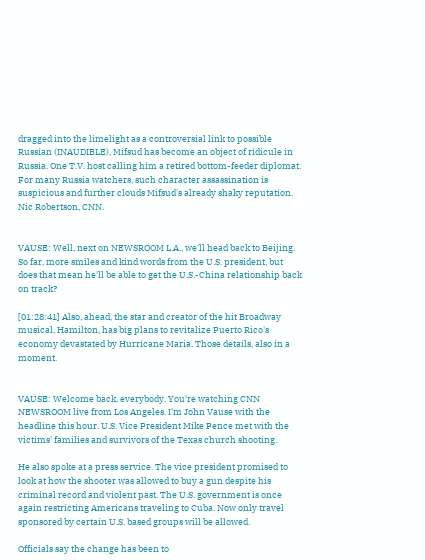dragged into the limelight as a controversial link to possible Russian (INAUDIBLE), Mifsud has become an object of ridicule in Russia. One T.V. host calling him a retired bottom-feeder diplomat. For many Russia watchers, such character assassination is suspicious and further clouds Mifsud's already shaky reputation. Nic Robertson, CNN.


VAUSE: Well, next on NEWSROOM L.A., we'll head back to Beijing. So far, more smiles and kind words from the U.S. president, but does that mean he'll be able to get the U.S.-China relationship back on track?

[01:28:41] Also, ahead, the star and creator of the hit Broadway musical, Hamilton, has big plans to revitalize Puerto Rico's economy devastated by Hurricane Maria. Those details, also in a moment.


VAUSE: Welcome back, everybody. You're watching CNN NEWSROOM live from Los Angeles. I'm John Vause with the headline this hour. U.S. Vice President Mike Pence met with the victims' families and survivors of the Texas church shooting.

He also spoke at a press service. The vice president promised to look at how the shooter was allowed to buy a gun despite his criminal record and violent past. The U.S. government is once again restricting Americans traveling to Cuba. Now only travel sponsored by certain U.S. based groups will be allowed.

Officials say the change has been to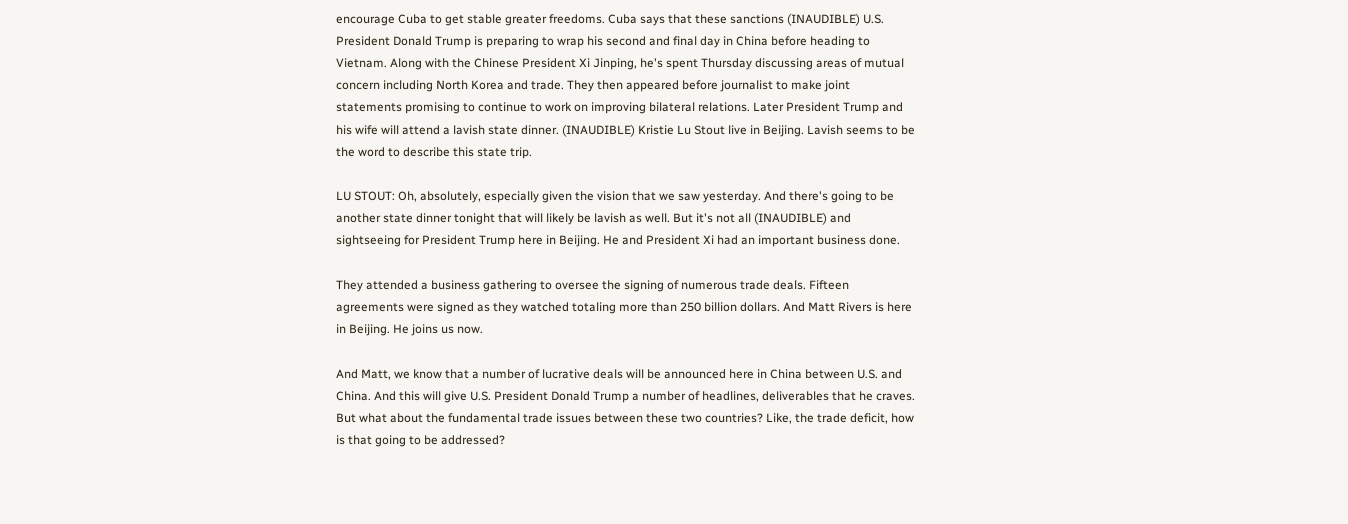encourage Cuba to get stable greater freedoms. Cuba says that these sanctions (INAUDIBLE) U.S. President Donald Trump is preparing to wrap his second and final day in China before heading to Vietnam. Along with the Chinese President Xi Jinping, he's spent Thursday discussing areas of mutual concern including North Korea and trade. They then appeared before journalist to make joint statements promising to continue to work on improving bilateral relations. Later President Trump and his wife will attend a lavish state dinner. (INAUDIBLE) Kristie Lu Stout live in Beijing. Lavish seems to be the word to describe this state trip.

LU STOUT: Oh, absolutely, especially given the vision that we saw yesterday. And there's going to be another state dinner tonight that will likely be lavish as well. But it's not all (INAUDIBLE) and sightseeing for President Trump here in Beijing. He and President Xi had an important business done.

They attended a business gathering to oversee the signing of numerous trade deals. Fifteen agreements were signed as they watched totaling more than 250 billion dollars. And Matt Rivers is here in Beijing. He joins us now.

And Matt, we know that a number of lucrative deals will be announced here in China between U.S. and China. And this will give U.S. President Donald Trump a number of headlines, deliverables that he craves. But what about the fundamental trade issues between these two countries? Like, the trade deficit, how is that going to be addressed?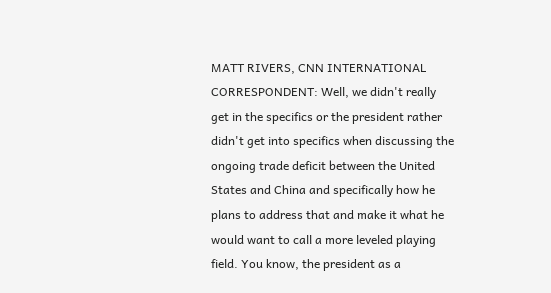MATT RIVERS, CNN INTERNATIONAL CORRESPONDENT: Well, we didn't really get in the specifics or the president rather didn't get into specifics when discussing the ongoing trade deficit between the United States and China and specifically how he plans to address that and make it what he would want to call a more leveled playing field. You know, the president as a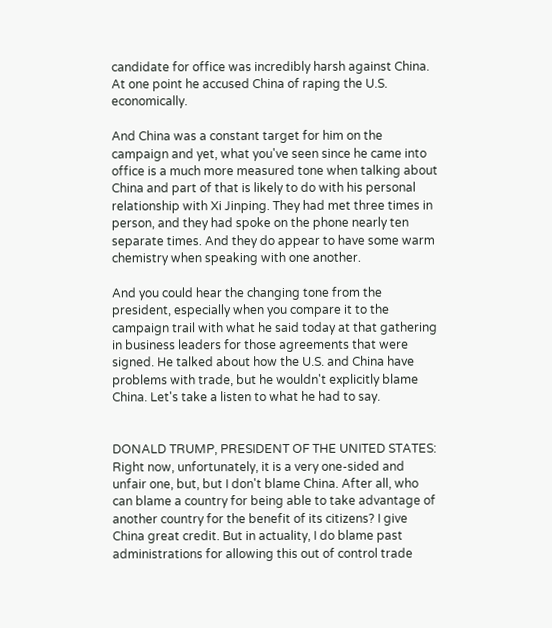candidate for office was incredibly harsh against China. At one point he accused China of raping the U.S. economically.

And China was a constant target for him on the campaign and yet, what you've seen since he came into office is a much more measured tone when talking about China and part of that is likely to do with his personal relationship with Xi Jinping. They had met three times in person, and they had spoke on the phone nearly ten separate times. And they do appear to have some warm chemistry when speaking with one another.

And you could hear the changing tone from the president, especially when you compare it to the campaign trail with what he said today at that gathering in business leaders for those agreements that were signed. He talked about how the U.S. and China have problems with trade, but he wouldn't explicitly blame China. Let's take a listen to what he had to say.


DONALD TRUMP, PRESIDENT OF THE UNITED STATES: Right now, unfortunately, it is a very one-sided and unfair one, but, but I don't blame China. After all, who can blame a country for being able to take advantage of another country for the benefit of its citizens? I give China great credit. But in actuality, I do blame past administrations for allowing this out of control trade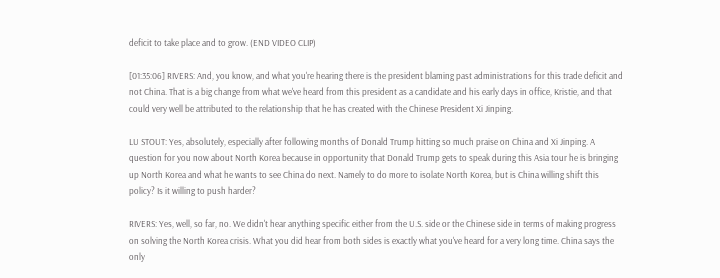deficit to take place and to grow. (END VIDEO CLIP)

[01:35:06] RIVERS: And, you know, and what you're hearing there is the president blaming past administrations for this trade deficit and not China. That is a big change from what we've heard from this president as a candidate and his early days in office, Kristie, and that could very well be attributed to the relationship that he has created with the Chinese President Xi Jinping.

LU STOUT: Yes, absolutely, especially after following months of Donald Trump hitting so much praise on China and Xi Jinping. A question for you now about North Korea because in opportunity that Donald Trump gets to speak during this Asia tour he is bringing up North Korea and what he wants to see China do next. Namely to do more to isolate North Korea, but is China willing shift this policy? Is it willing to push harder?

RIVERS: Yes, well, so far, no. We didn't hear anything specific either from the U.S. side or the Chinese side in terms of making progress on solving the North Korea crisis. What you did hear from both sides is exactly what you've heard for a very long time. China says the only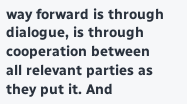way forward is through dialogue, is through cooperation between all relevant parties as they put it. And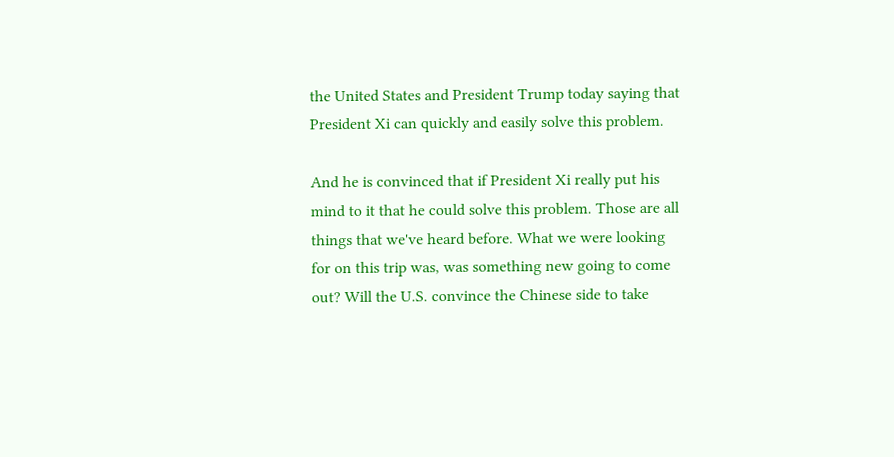the United States and President Trump today saying that President Xi can quickly and easily solve this problem.

And he is convinced that if President Xi really put his mind to it that he could solve this problem. Those are all things that we've heard before. What we were looking for on this trip was, was something new going to come out? Will the U.S. convince the Chinese side to take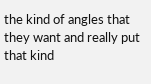the kind of angles that they want and really put that kind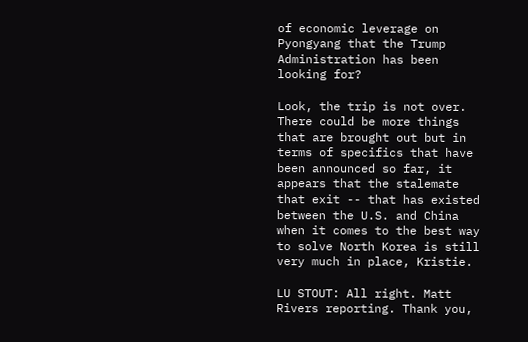of economic leverage on Pyongyang that the Trump Administration has been looking for?

Look, the trip is not over. There could be more things that are brought out but in terms of specifics that have been announced so far, it appears that the stalemate that exit -- that has existed between the U.S. and China when it comes to the best way to solve North Korea is still very much in place, Kristie.

LU STOUT: All right. Matt Rivers reporting. Thank you,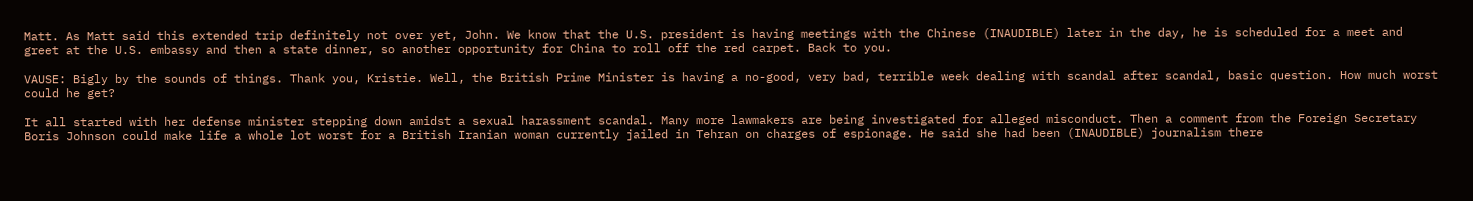Matt. As Matt said this extended trip definitely not over yet, John. We know that the U.S. president is having meetings with the Chinese (INAUDIBLE) later in the day, he is scheduled for a meet and greet at the U.S. embassy and then a state dinner, so another opportunity for China to roll off the red carpet. Back to you.

VAUSE: Bigly by the sounds of things. Thank you, Kristie. Well, the British Prime Minister is having a no-good, very bad, terrible week dealing with scandal after scandal, basic question. How much worst could he get?

It all started with her defense minister stepping down amidst a sexual harassment scandal. Many more lawmakers are being investigated for alleged misconduct. Then a comment from the Foreign Secretary Boris Johnson could make life a whole lot worst for a British Iranian woman currently jailed in Tehran on charges of espionage. He said she had been (INAUDIBLE) journalism there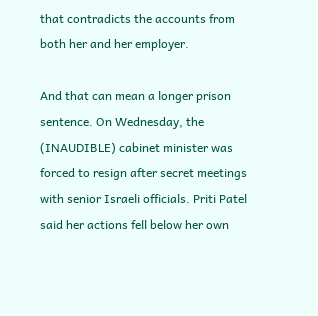that contradicts the accounts from both her and her employer.

And that can mean a longer prison sentence. On Wednesday, the (INAUDIBLE) cabinet minister was forced to resign after secret meetings with senior Israeli officials. Priti Patel said her actions fell below her own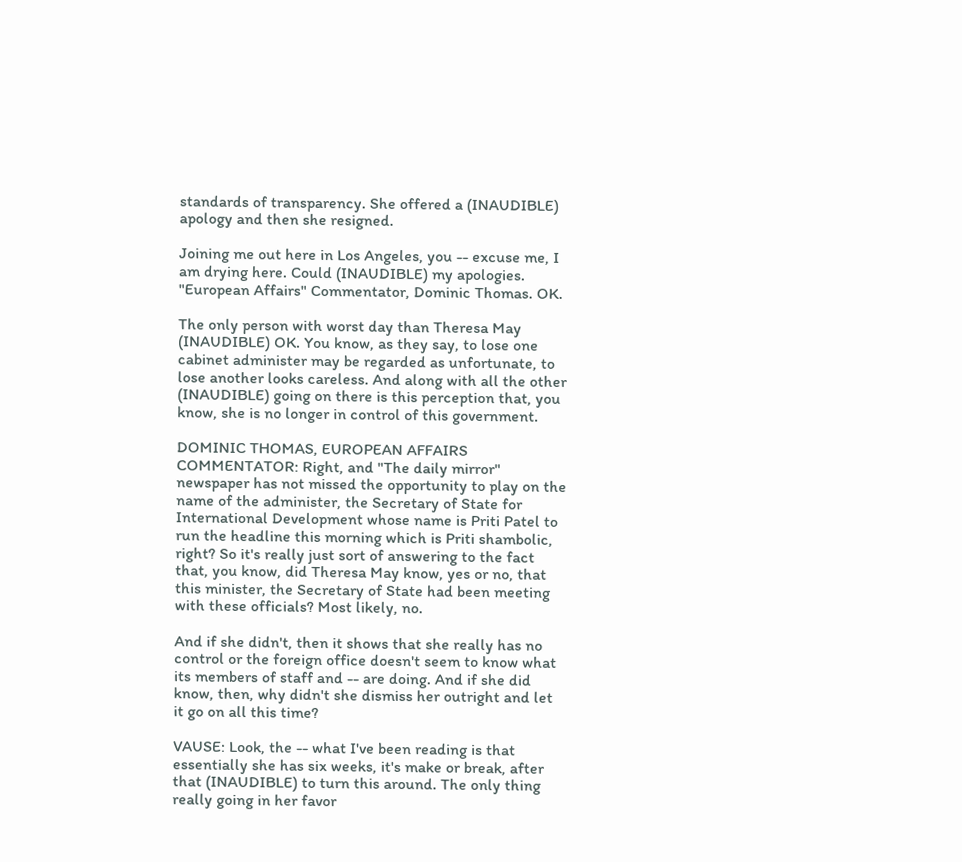standards of transparency. She offered a (INAUDIBLE) apology and then she resigned.

Joining me out here in Los Angeles, you -- excuse me, I am drying here. Could (INAUDIBLE) my apologies. "European Affairs" Commentator, Dominic Thomas. OK.

The only person with worst day than Theresa May (INAUDIBLE) OK. You know, as they say, to lose one cabinet administer may be regarded as unfortunate, to lose another looks careless. And along with all the other (INAUDIBLE) going on there is this perception that, you know, she is no longer in control of this government.

DOMINIC THOMAS, EUROPEAN AFFAIRS COMMENTATOR: Right, and "The daily mirror" newspaper has not missed the opportunity to play on the name of the administer, the Secretary of State for International Development whose name is Priti Patel to run the headline this morning which is Priti shambolic, right? So it's really just sort of answering to the fact that, you know, did Theresa May know, yes or no, that this minister, the Secretary of State had been meeting with these officials? Most likely, no.

And if she didn't, then it shows that she really has no control or the foreign office doesn't seem to know what its members of staff and -- are doing. And if she did know, then, why didn't she dismiss her outright and let it go on all this time?

VAUSE: Look, the -- what I've been reading is that essentially she has six weeks, it's make or break, after that (INAUDIBLE) to turn this around. The only thing really going in her favor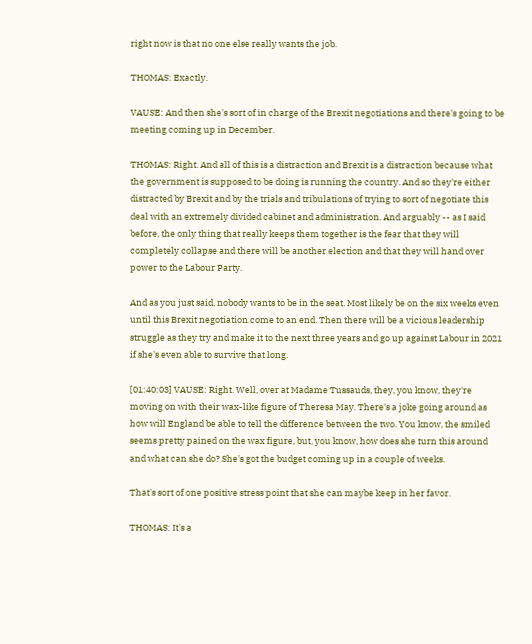right now is that no one else really wants the job.

THOMAS: Exactly.

VAUSE: And then she's sort of in charge of the Brexit negotiations and there's going to be meeting coming up in December.

THOMAS: Right. And all of this is a distraction and Brexit is a distraction because what the government is supposed to be doing is running the country. And so they're either distracted by Brexit and by the trials and tribulations of trying to sort of negotiate this deal with an extremely divided cabinet and administration. And arguably -- as I said before, the only thing that really keeps them together is the fear that they will completely collapse and there will be another election and that they will hand over power to the Labour Party.

And as you just said, nobody wants to be in the seat. Most likely be on the six weeks even until this Brexit negotiation come to an end. Then there will be a vicious leadership struggle as they try and make it to the next three years and go up against Labour in 2021 if she's even able to survive that long.

[01:40:03] VAUSE: Right. Well, over at Madame Tussauds, they, you know, they're moving on with their wax-like figure of Theresa May. There's a joke going around as how will England be able to tell the difference between the two. You know, the smiled seems pretty pained on the wax figure, but, you know, how does she turn this around and what can she do? She's got the budget coming up in a couple of weeks.

That's sort of one positive stress point that she can maybe keep in her favor.

THOMAS: It's a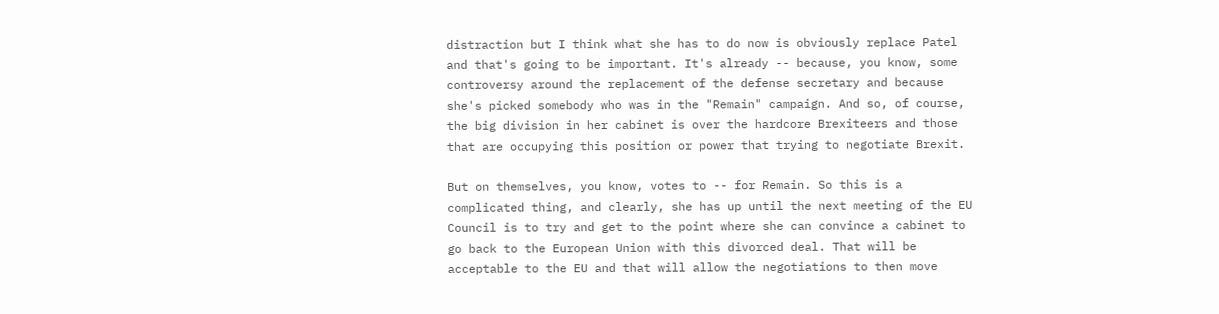distraction but I think what she has to do now is obviously replace Patel and that's going to be important. It's already -- because, you know, some controversy around the replacement of the defense secretary and because she's picked somebody who was in the "Remain" campaign. And so, of course, the big division in her cabinet is over the hardcore Brexiteers and those that are occupying this position or power that trying to negotiate Brexit.

But on themselves, you know, votes to -- for Remain. So this is a complicated thing, and clearly, she has up until the next meeting of the EU Council is to try and get to the point where she can convince a cabinet to go back to the European Union with this divorced deal. That will be acceptable to the EU and that will allow the negotiations to then move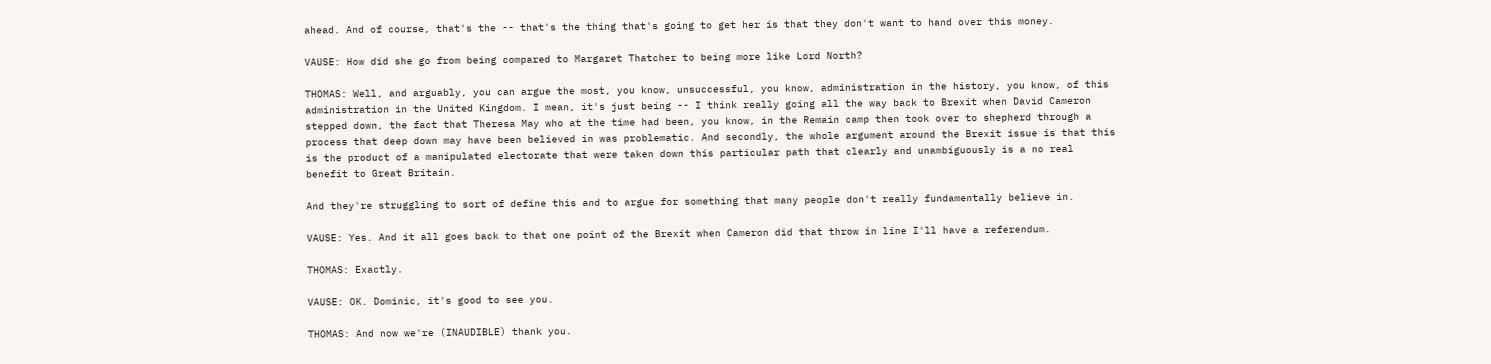ahead. And of course, that's the -- that's the thing that's going to get her is that they don't want to hand over this money.

VAUSE: How did she go from being compared to Margaret Thatcher to being more like Lord North?

THOMAS: Well, and arguably, you can argue the most, you know, unsuccessful, you know, administration in the history, you know, of this administration in the United Kingdom. I mean, it's just being -- I think really going all the way back to Brexit when David Cameron stepped down, the fact that Theresa May who at the time had been, you know, in the Remain camp then took over to shepherd through a process that deep down may have been believed in was problematic. And secondly, the whole argument around the Brexit issue is that this is the product of a manipulated electorate that were taken down this particular path that clearly and unambiguously is a no real benefit to Great Britain.

And they're struggling to sort of define this and to argue for something that many people don't really fundamentally believe in.

VAUSE: Yes. And it all goes back to that one point of the Brexit when Cameron did that throw in line I'll have a referendum.

THOMAS: Exactly.

VAUSE: OK. Dominic, it's good to see you.

THOMAS: And now we're (INAUDIBLE) thank you.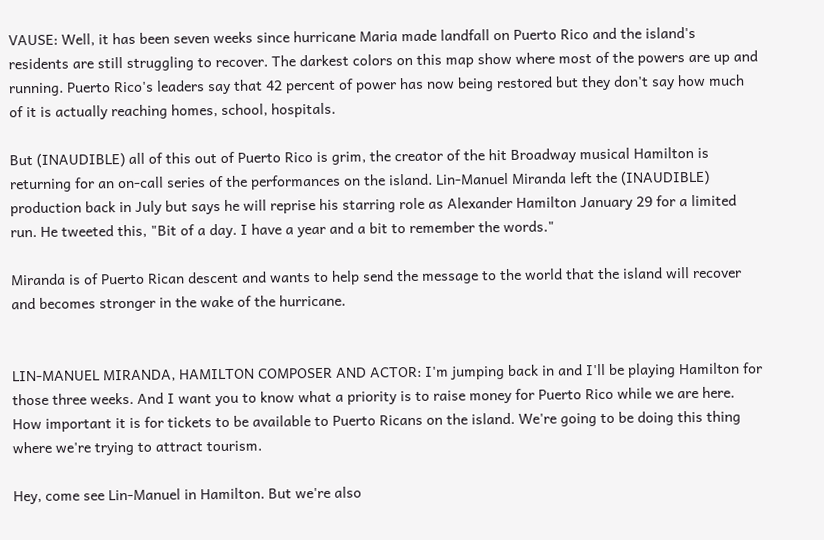VAUSE: Well, it has been seven weeks since hurricane Maria made landfall on Puerto Rico and the island's residents are still struggling to recover. The darkest colors on this map show where most of the powers are up and running. Puerto Rico's leaders say that 42 percent of power has now being restored but they don't say how much of it is actually reaching homes, school, hospitals.

But (INAUDIBLE) all of this out of Puerto Rico is grim, the creator of the hit Broadway musical Hamilton is returning for an on-call series of the performances on the island. Lin-Manuel Miranda left the (INAUDIBLE) production back in July but says he will reprise his starring role as Alexander Hamilton January 29 for a limited run. He tweeted this, "Bit of a day. I have a year and a bit to remember the words."

Miranda is of Puerto Rican descent and wants to help send the message to the world that the island will recover and becomes stronger in the wake of the hurricane.


LIN-MANUEL MIRANDA, HAMILTON COMPOSER AND ACTOR: I'm jumping back in and I'll be playing Hamilton for those three weeks. And I want you to know what a priority is to raise money for Puerto Rico while we are here. How important it is for tickets to be available to Puerto Ricans on the island. We're going to be doing this thing where we're trying to attract tourism.

Hey, come see Lin-Manuel in Hamilton. But we're also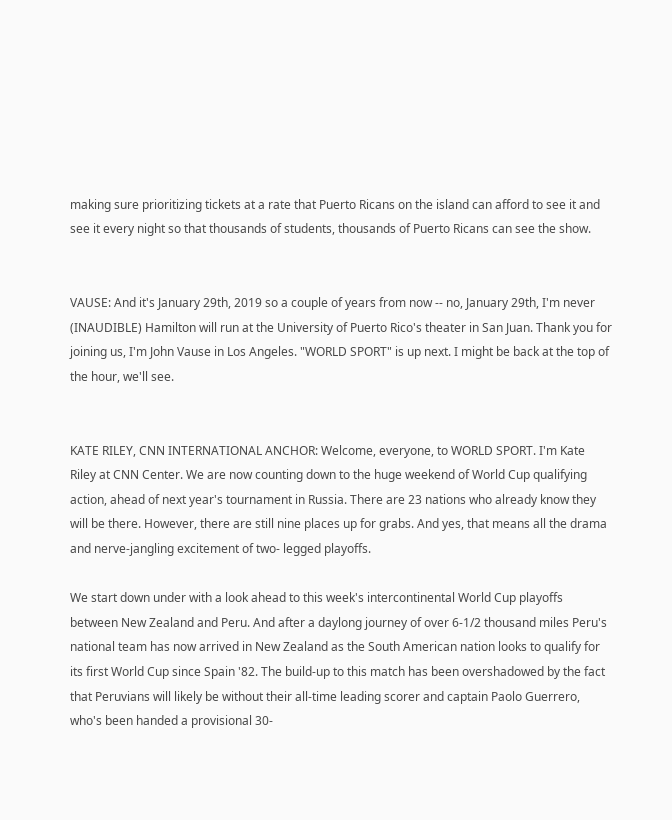making sure prioritizing tickets at a rate that Puerto Ricans on the island can afford to see it and see it every night so that thousands of students, thousands of Puerto Ricans can see the show.


VAUSE: And it's January 29th, 2019 so a couple of years from now -- no, January 29th, I'm never (INAUDIBLE) Hamilton will run at the University of Puerto Rico's theater in San Juan. Thank you for joining us, I'm John Vause in Los Angeles. "WORLD SPORT" is up next. I might be back at the top of the hour, we'll see.


KATE RILEY, CNN INTERNATIONAL ANCHOR: Welcome, everyone, to WORLD SPORT. I'm Kate Riley at CNN Center. We are now counting down to the huge weekend of World Cup qualifying action, ahead of next year's tournament in Russia. There are 23 nations who already know they will be there. However, there are still nine places up for grabs. And yes, that means all the drama and nerve-jangling excitement of two- legged playoffs.

We start down under with a look ahead to this week's intercontinental World Cup playoffs between New Zealand and Peru. And after a daylong journey of over 6-1/2 thousand miles Peru's national team has now arrived in New Zealand as the South American nation looks to qualify for its first World Cup since Spain '82. The build-up to this match has been overshadowed by the fact that Peruvians will likely be without their all-time leading scorer and captain Paolo Guerrero, who's been handed a provisional 30-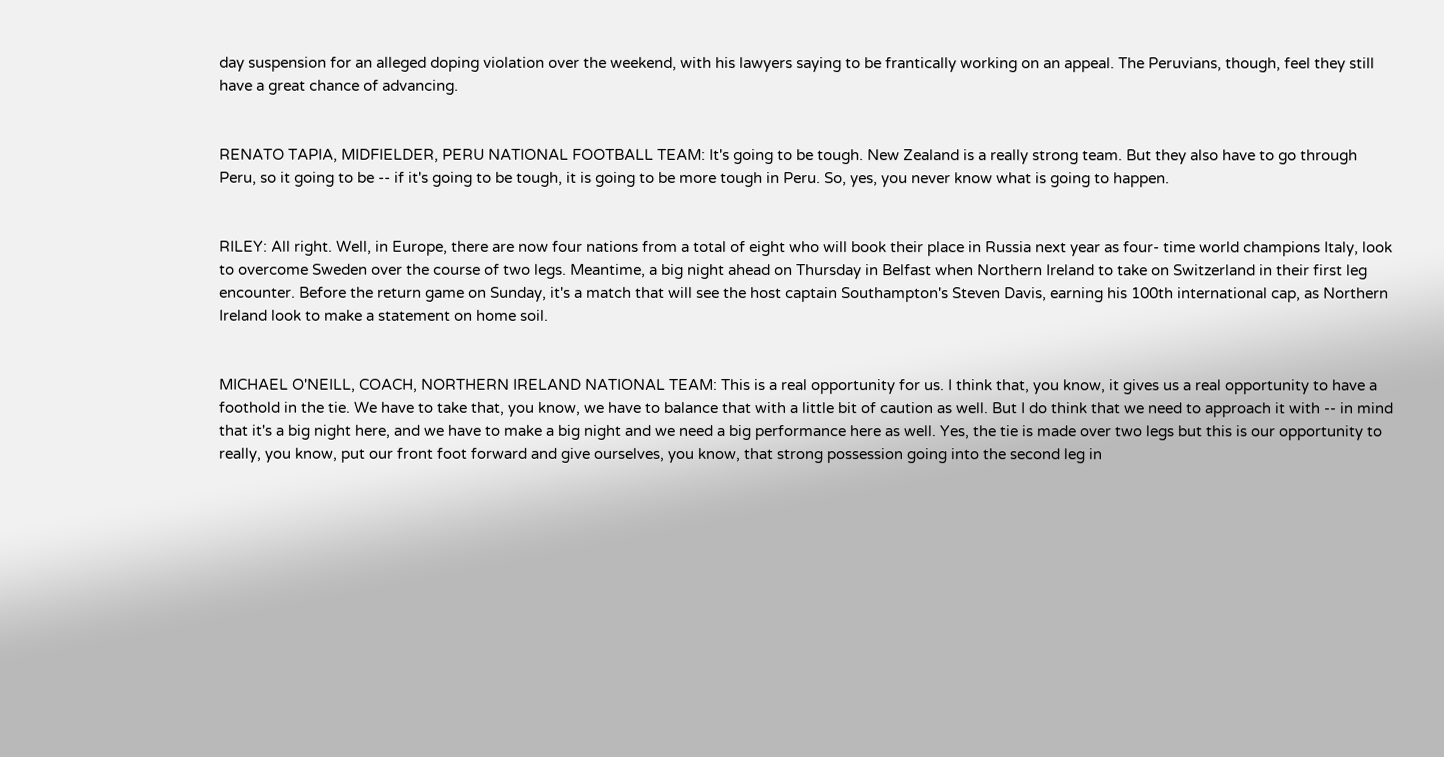day suspension for an alleged doping violation over the weekend, with his lawyers saying to be frantically working on an appeal. The Peruvians, though, feel they still have a great chance of advancing.


RENATO TAPIA, MIDFIELDER, PERU NATIONAL FOOTBALL TEAM: It's going to be tough. New Zealand is a really strong team. But they also have to go through Peru, so it going to be -- if it's going to be tough, it is going to be more tough in Peru. So, yes, you never know what is going to happen.


RILEY: All right. Well, in Europe, there are now four nations from a total of eight who will book their place in Russia next year as four- time world champions Italy, look to overcome Sweden over the course of two legs. Meantime, a big night ahead on Thursday in Belfast when Northern Ireland to take on Switzerland in their first leg encounter. Before the return game on Sunday, it's a match that will see the host captain Southampton's Steven Davis, earning his 100th international cap, as Northern Ireland look to make a statement on home soil.


MICHAEL O'NEILL, COACH, NORTHERN IRELAND NATIONAL TEAM: This is a real opportunity for us. I think that, you know, it gives us a real opportunity to have a foothold in the tie. We have to take that, you know, we have to balance that with a little bit of caution as well. But I do think that we need to approach it with -- in mind that it's a big night here, and we have to make a big night and we need a big performance here as well. Yes, the tie is made over two legs but this is our opportunity to really, you know, put our front foot forward and give ourselves, you know, that strong possession going into the second leg in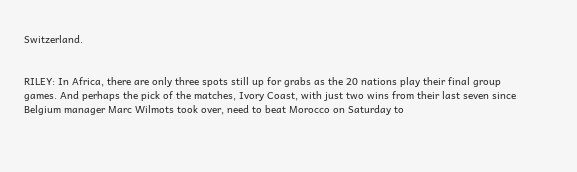Switzerland.


RILEY: In Africa, there are only three spots still up for grabs as the 20 nations play their final group games. And perhaps the pick of the matches, Ivory Coast, with just two wins from their last seven since Belgium manager Marc Wilmots took over, need to beat Morocco on Saturday to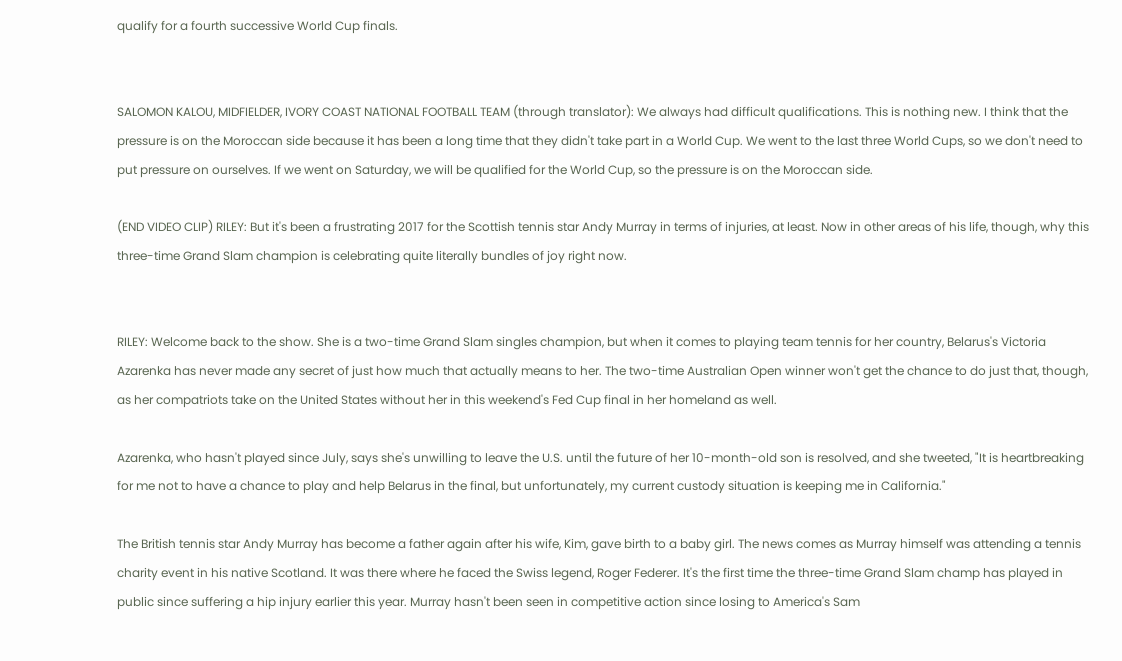qualify for a fourth successive World Cup finals.


SALOMON KALOU, MIDFIELDER, IVORY COAST NATIONAL FOOTBALL TEAM (through translator): We always had difficult qualifications. This is nothing new. I think that the pressure is on the Moroccan side because it has been a long time that they didn't take part in a World Cup. We went to the last three World Cups, so we don't need to put pressure on ourselves. If we went on Saturday, we will be qualified for the World Cup, so the pressure is on the Moroccan side.

(END VIDEO CLIP) RILEY: But it's been a frustrating 2017 for the Scottish tennis star Andy Murray in terms of injuries, at least. Now in other areas of his life, though, why this three-time Grand Slam champion is celebrating quite literally bundles of joy right now.


RILEY: Welcome back to the show. She is a two-time Grand Slam singles champion, but when it comes to playing team tennis for her country, Belarus's Victoria Azarenka has never made any secret of just how much that actually means to her. The two-time Australian Open winner won't get the chance to do just that, though, as her compatriots take on the United States without her in this weekend's Fed Cup final in her homeland as well.

Azarenka, who hasn't played since July, says she's unwilling to leave the U.S. until the future of her 10-month-old son is resolved, and she tweeted, "It is heartbreaking for me not to have a chance to play and help Belarus in the final, but unfortunately, my current custody situation is keeping me in California."

The British tennis star Andy Murray has become a father again after his wife, Kim, gave birth to a baby girl. The news comes as Murray himself was attending a tennis charity event in his native Scotland. It was there where he faced the Swiss legend, Roger Federer. It's the first time the three-time Grand Slam champ has played in public since suffering a hip injury earlier this year. Murray hasn't been seen in competitive action since losing to America's Sam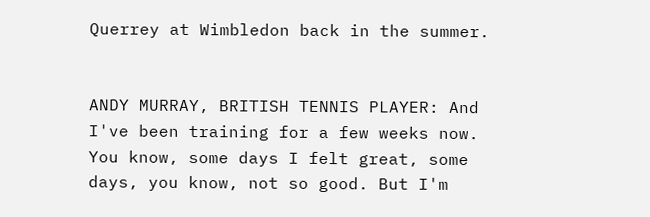Querrey at Wimbledon back in the summer.


ANDY MURRAY, BRITISH TENNIS PLAYER: And I've been training for a few weeks now. You know, some days I felt great, some days, you know, not so good. But I'm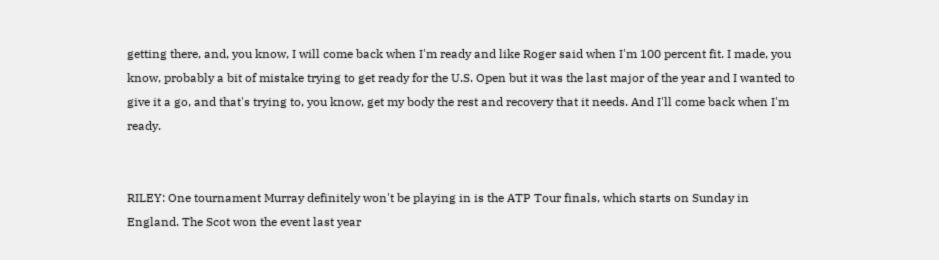getting there, and, you know, I will come back when I'm ready and like Roger said when I'm 100 percent fit. I made, you know, probably a bit of mistake trying to get ready for the U.S. Open but it was the last major of the year and I wanted to give it a go, and that's trying to, you know, get my body the rest and recovery that it needs. And I'll come back when I'm ready.


RILEY: One tournament Murray definitely won't be playing in is the ATP Tour finals, which starts on Sunday in England. The Scot won the event last year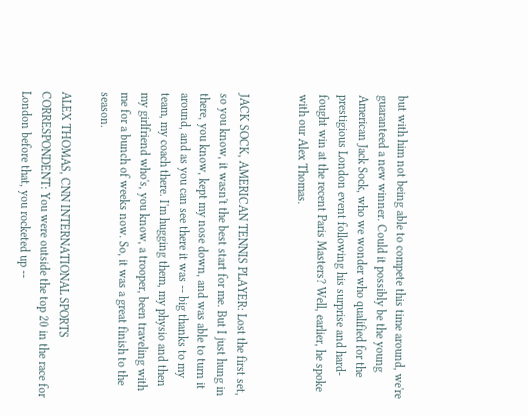but with him not being able to compete this time around, we're guaranteed a new winner. Could it possibly be the young American Jack Sock, who we wonder who qualified for the prestigious London event following his surprise and hard-fought win at the recent Paris Masters? Well, earlier, he spoke with our Alex Thomas.


JACK SOCK, AMERICAN TENNIS PLAYER: Lost the first set, so you know, it wasn't the best start for me. But I just hung in there, you know, kept my nose down, and was able to turn it around, and as you can see there it was -- big thanks to my team, my coach there. I'm hugging them, my physio and then my girlfriend who's, you know, a trooper, been traveling with me for a bunch of weeks now. So, it was a great finish to the season.

ALEX THOMAS, CNN INTERNATIONAL SPORTS CORRESPONDENT: You were outside the top 20 in the race for London before that, you rocketed up --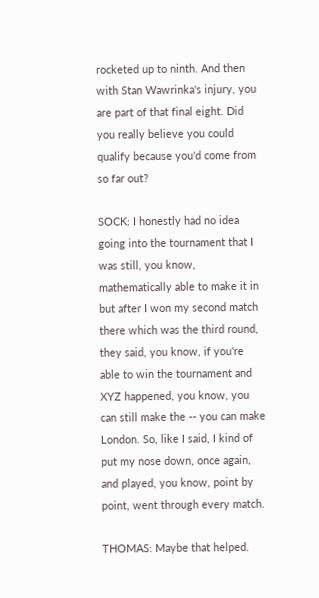rocketed up to ninth. And then with Stan Wawrinka's injury, you are part of that final eight. Did you really believe you could qualify because you'd come from so far out?

SOCK: I honestly had no idea going into the tournament that I was still, you know, mathematically able to make it in but after I won my second match there which was the third round, they said, you know, if you're able to win the tournament and XYZ happened, you know, you can still make the -- you can make London. So, like I said, I kind of put my nose down, once again, and played, you know, point by point, went through every match.

THOMAS: Maybe that helped.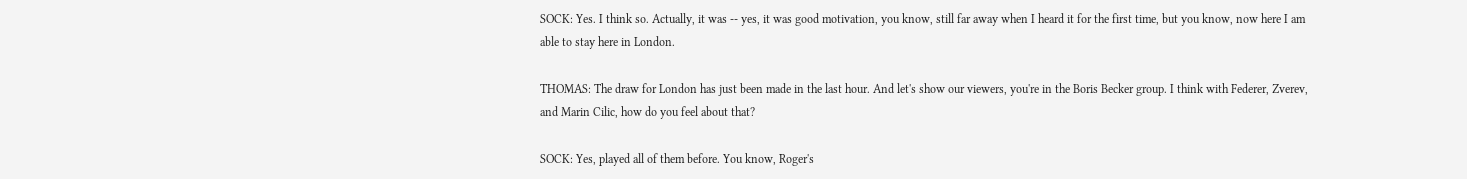SOCK: Yes. I think so. Actually, it was -- yes, it was good motivation, you know, still far away when I heard it for the first time, but you know, now here I am able to stay here in London.

THOMAS: The draw for London has just been made in the last hour. And let's show our viewers, you're in the Boris Becker group. I think with Federer, Zverev, and Marin Cilic, how do you feel about that?

SOCK: Yes, played all of them before. You know, Roger's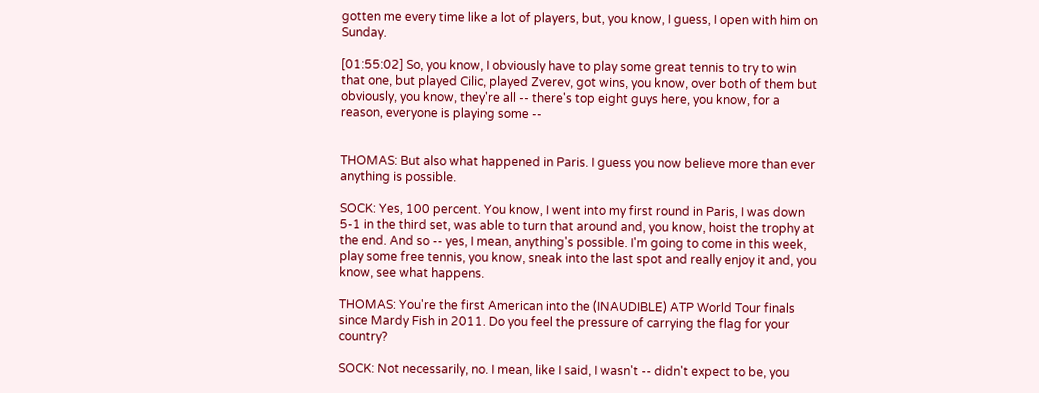gotten me every time like a lot of players, but, you know, I guess, I open with him on Sunday.

[01:55:02] So, you know, I obviously have to play some great tennis to try to win that one, but played Cilic, played Zverev, got wins, you know, over both of them but obviously, you know, they're all -- there's top eight guys here, you know, for a reason, everyone is playing some --


THOMAS: But also what happened in Paris. I guess you now believe more than ever anything is possible.

SOCK: Yes, 100 percent. You know, I went into my first round in Paris, I was down 5-1 in the third set, was able to turn that around and, you know, hoist the trophy at the end. And so -- yes, I mean, anything's possible. I'm going to come in this week, play some free tennis, you know, sneak into the last spot and really enjoy it and, you know, see what happens.

THOMAS: You're the first American into the (INAUDIBLE) ATP World Tour finals since Mardy Fish in 2011. Do you feel the pressure of carrying the flag for your country?

SOCK: Not necessarily, no. I mean, like I said, I wasn't -- didn't expect to be, you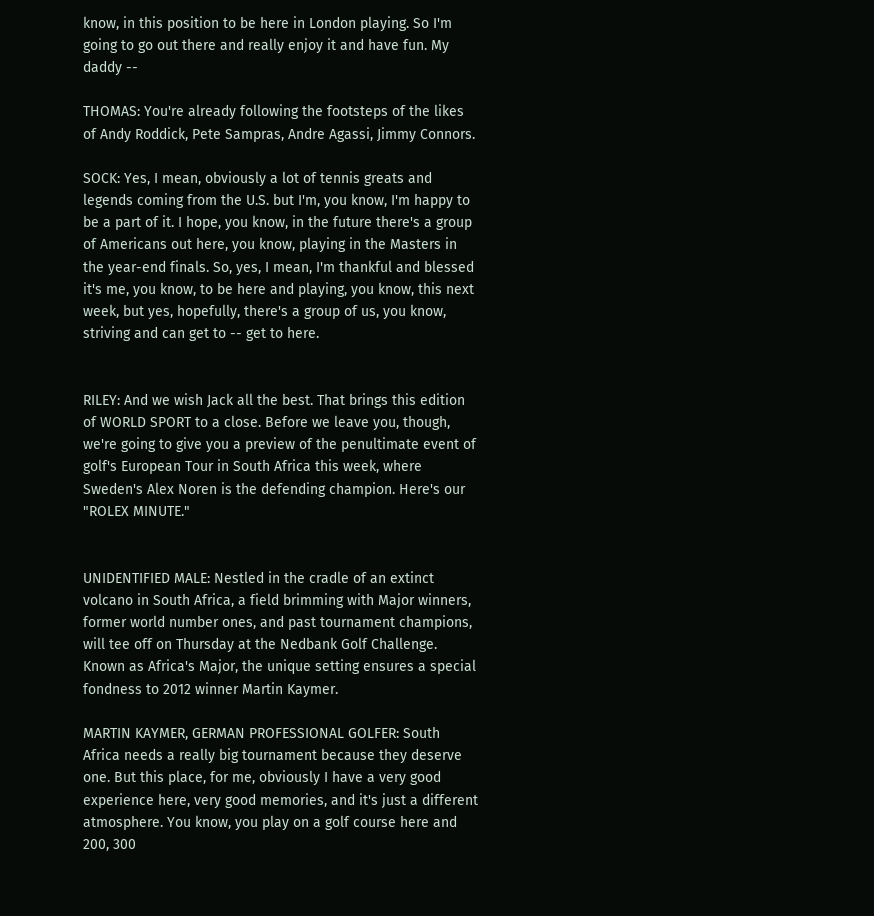know, in this position to be here in London playing. So I'm going to go out there and really enjoy it and have fun. My daddy --

THOMAS: You're already following the footsteps of the likes of Andy Roddick, Pete Sampras, Andre Agassi, Jimmy Connors.

SOCK: Yes, I mean, obviously a lot of tennis greats and legends coming from the U.S. but I'm, you know, I'm happy to be a part of it. I hope, you know, in the future there's a group of Americans out here, you know, playing in the Masters in the year-end finals. So, yes, I mean, I'm thankful and blessed it's me, you know, to be here and playing, you know, this next week, but yes, hopefully, there's a group of us, you know, striving and can get to -- get to here.


RILEY: And we wish Jack all the best. That brings this edition of WORLD SPORT to a close. Before we leave you, though, we're going to give you a preview of the penultimate event of golf's European Tour in South Africa this week, where Sweden's Alex Noren is the defending champion. Here's our "ROLEX MINUTE."


UNIDENTIFIED MALE: Nestled in the cradle of an extinct volcano in South Africa, a field brimming with Major winners, former world number ones, and past tournament champions, will tee off on Thursday at the Nedbank Golf Challenge. Known as Africa's Major, the unique setting ensures a special fondness to 2012 winner Martin Kaymer.

MARTIN KAYMER, GERMAN PROFESSIONAL GOLFER: South Africa needs a really big tournament because they deserve one. But this place, for me, obviously I have a very good experience here, very good memories, and it's just a different atmosphere. You know, you play on a golf course here and 200, 300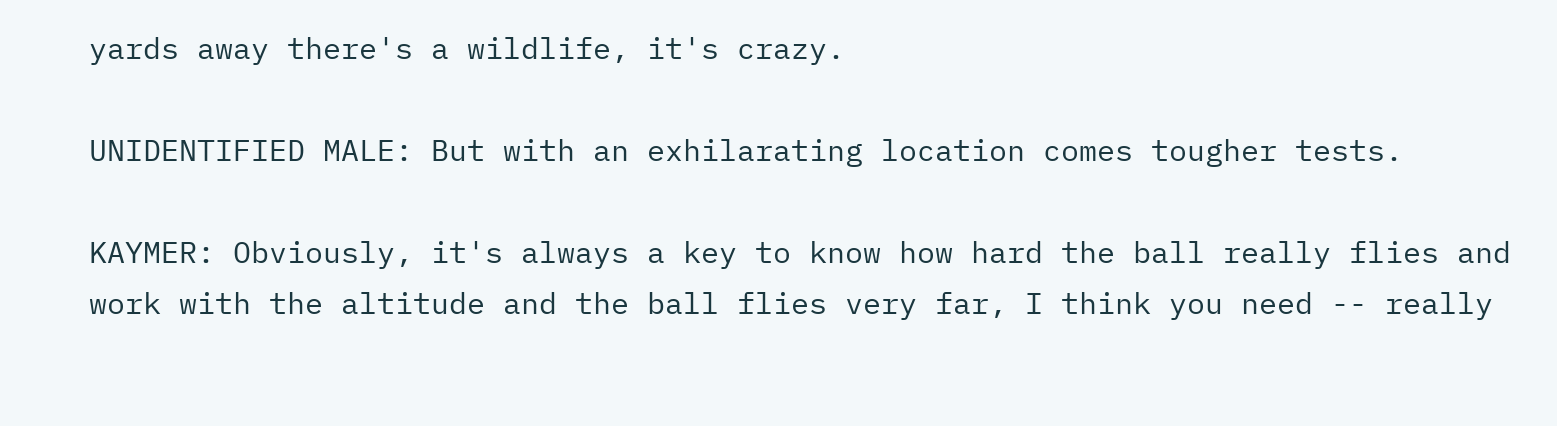yards away there's a wildlife, it's crazy.

UNIDENTIFIED MALE: But with an exhilarating location comes tougher tests.

KAYMER: Obviously, it's always a key to know how hard the ball really flies and work with the altitude and the ball flies very far, I think you need -- really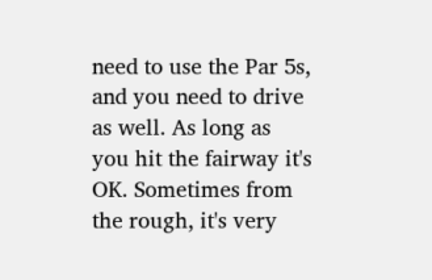need to use the Par 5s, and you need to drive as well. As long as you hit the fairway it's OK. Sometimes from the rough, it's very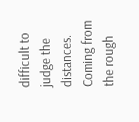difficult to judge the distances. Coming from the rough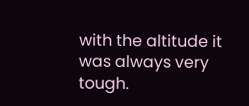with the altitude it was always very tough.